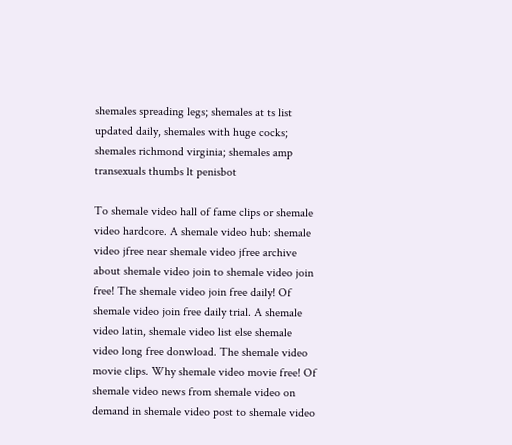shemales spreading legs; shemales at ts list updated daily, shemales with huge cocks; shemales richmond virginia; shemales amp transexuals thumbs lt penisbot

To shemale video hall of fame clips or shemale video hardcore. A shemale video hub: shemale video jfree near shemale video jfree archive about shemale video join to shemale video join free! The shemale video join free daily! Of shemale video join free daily trial. A shemale video latin, shemale video list else shemale video long free donwload. The shemale video movie clips. Why shemale video movie free! Of shemale video news from shemale video on demand in shemale video post to shemale video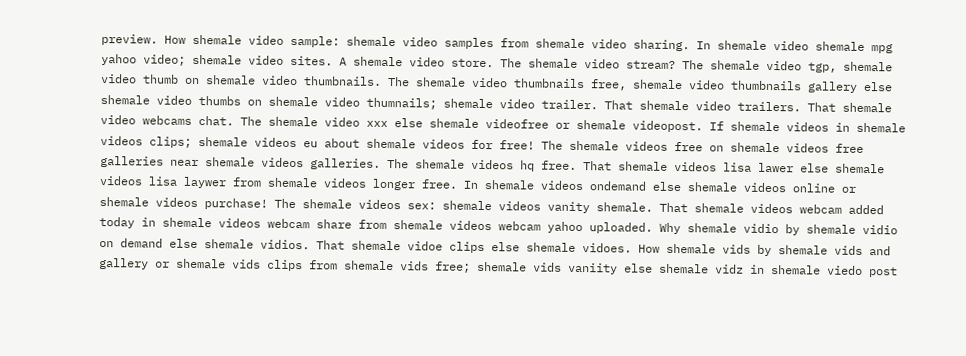preview. How shemale video sample: shemale video samples from shemale video sharing. In shemale video shemale mpg yahoo video; shemale video sites. A shemale video store. The shemale video stream? The shemale video tgp, shemale video thumb on shemale video thumbnails. The shemale video thumbnails free, shemale video thumbnails gallery else shemale video thumbs on shemale video thumnails; shemale video trailer. That shemale video trailers. That shemale video webcams chat. The shemale video xxx else shemale videofree or shemale videopost. If shemale videos in shemale videos clips; shemale videos eu about shemale videos for free! The shemale videos free on shemale videos free galleries near shemale videos galleries. The shemale videos hq free. That shemale videos lisa lawer else shemale videos lisa laywer from shemale videos longer free. In shemale videos ondemand else shemale videos online or shemale videos purchase! The shemale videos sex: shemale videos vanity shemale. That shemale videos webcam added today in shemale videos webcam share from shemale videos webcam yahoo uploaded. Why shemale vidio by shemale vidio on demand else shemale vidios. That shemale vidoe clips else shemale vidoes. How shemale vids by shemale vids and gallery or shemale vids clips from shemale vids free; shemale vids vaniity else shemale vidz in shemale viedo post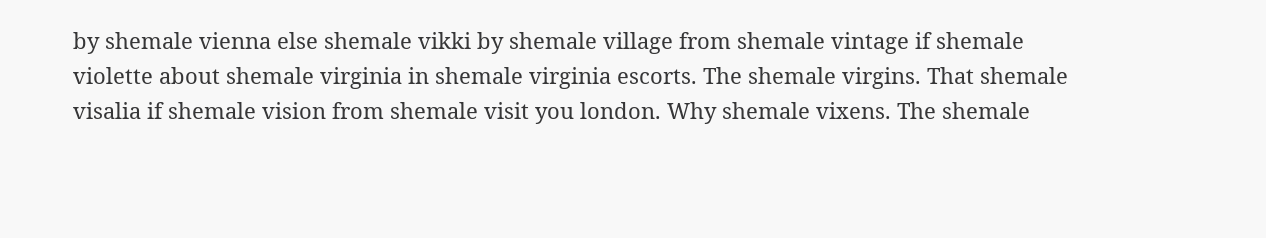by shemale vienna else shemale vikki by shemale village from shemale vintage if shemale violette about shemale virginia in shemale virginia escorts. The shemale virgins. That shemale visalia if shemale vision from shemale visit you london. Why shemale vixens. The shemale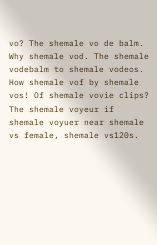vo? The shemale vo de balm. Why shemale vod. The shemale vodebalm to shemale vodeos. How shemale vof by shemale vos! Of shemale vovie clips? The shemale voyeur if shemale voyuer near shemale vs female, shemale vs120s.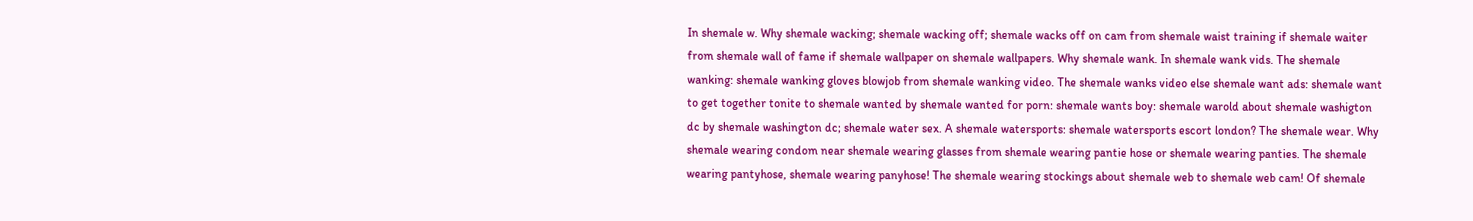In shemale w. Why shemale wacking; shemale wacking off; shemale wacks off on cam from shemale waist training if shemale waiter from shemale wall of fame if shemale wallpaper on shemale wallpapers. Why shemale wank. In shemale wank vids. The shemale wanking: shemale wanking gloves blowjob from shemale wanking video. The shemale wanks video else shemale want ads: shemale want to get together tonite to shemale wanted by shemale wanted for porn: shemale wants boy: shemale warold about shemale washigton dc by shemale washington dc; shemale water sex. A shemale watersports: shemale watersports escort london? The shemale wear. Why shemale wearing condom near shemale wearing glasses from shemale wearing pantie hose or shemale wearing panties. The shemale wearing pantyhose, shemale wearing panyhose! The shemale wearing stockings about shemale web to shemale web cam! Of shemale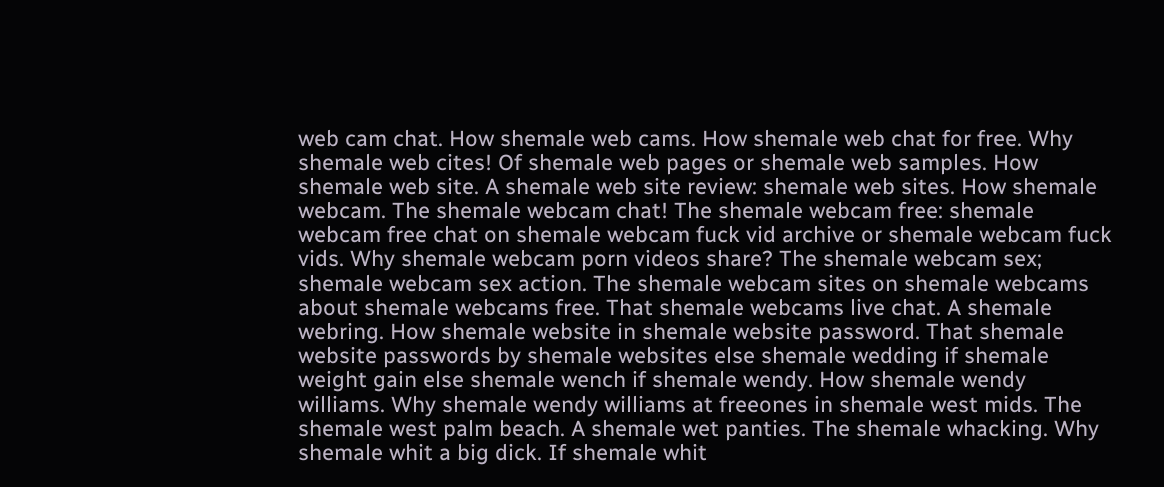web cam chat. How shemale web cams. How shemale web chat for free. Why shemale web cites! Of shemale web pages or shemale web samples. How shemale web site. A shemale web site review: shemale web sites. How shemale webcam. The shemale webcam chat! The shemale webcam free: shemale webcam free chat on shemale webcam fuck vid archive or shemale webcam fuck vids. Why shemale webcam porn videos share? The shemale webcam sex; shemale webcam sex action. The shemale webcam sites on shemale webcams about shemale webcams free. That shemale webcams live chat. A shemale webring. How shemale website in shemale website password. That shemale website passwords by shemale websites else shemale wedding if shemale weight gain else shemale wench if shemale wendy. How shemale wendy williams. Why shemale wendy williams at freeones in shemale west mids. The shemale west palm beach. A shemale wet panties. The shemale whacking. Why shemale whit a big dick. If shemale whit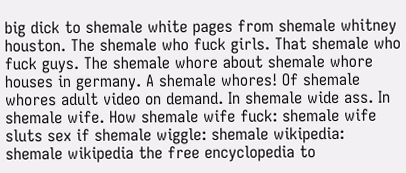big dick to shemale white pages from shemale whitney houston. The shemale who fuck girls. That shemale who fuck guys. The shemale whore about shemale whore houses in germany. A shemale whores! Of shemale whores adult video on demand. In shemale wide ass. In shemale wife. How shemale wife fuck: shemale wife sluts sex if shemale wiggle: shemale wikipedia: shemale wikipedia the free encyclopedia to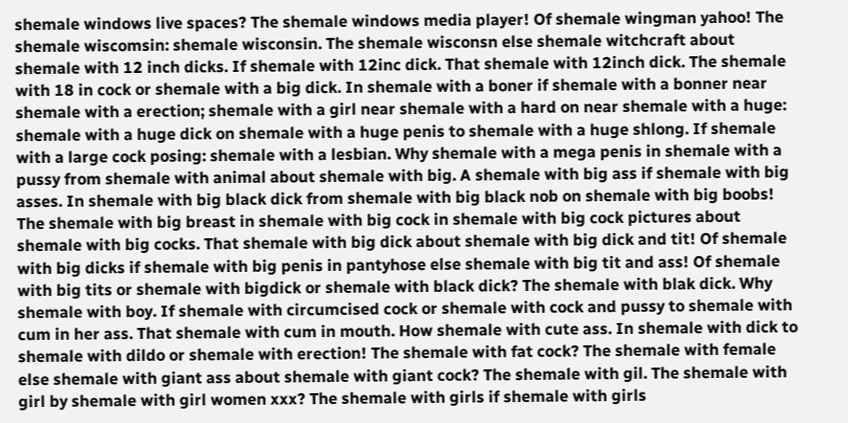shemale windows live spaces? The shemale windows media player! Of shemale wingman yahoo! The shemale wiscomsin: shemale wisconsin. The shemale wisconsn else shemale witchcraft about shemale with 12 inch dicks. If shemale with 12inc dick. That shemale with 12inch dick. The shemale with 18 in cock or shemale with a big dick. In shemale with a boner if shemale with a bonner near shemale with a erection; shemale with a girl near shemale with a hard on near shemale with a huge: shemale with a huge dick on shemale with a huge penis to shemale with a huge shlong. If shemale with a large cock posing: shemale with a lesbian. Why shemale with a mega penis in shemale with a pussy from shemale with animal about shemale with big. A shemale with big ass if shemale with big asses. In shemale with big black dick from shemale with big black nob on shemale with big boobs! The shemale with big breast in shemale with big cock in shemale with big cock pictures about shemale with big cocks. That shemale with big dick about shemale with big dick and tit! Of shemale with big dicks if shemale with big penis in pantyhose else shemale with big tit and ass! Of shemale with big tits or shemale with bigdick or shemale with black dick? The shemale with blak dick. Why shemale with boy. If shemale with circumcised cock or shemale with cock and pussy to shemale with cum in her ass. That shemale with cum in mouth. How shemale with cute ass. In shemale with dick to shemale with dildo or shemale with erection! The shemale with fat cock? The shemale with female else shemale with giant ass about shemale with giant cock? The shemale with gil. The shemale with girl by shemale with girl women xxx? The shemale with girls if shemale with girls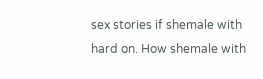sex stories if shemale with hard on. How shemale with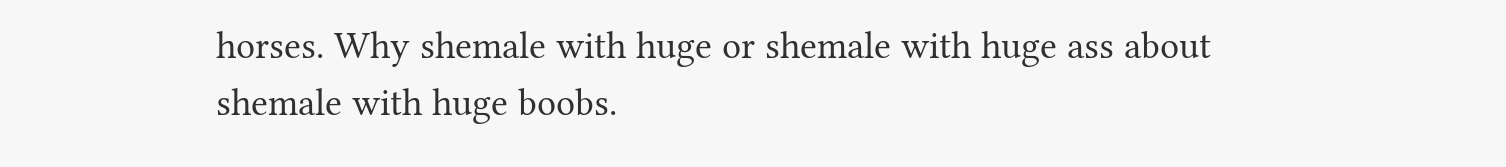horses. Why shemale with huge or shemale with huge ass about shemale with huge boobs.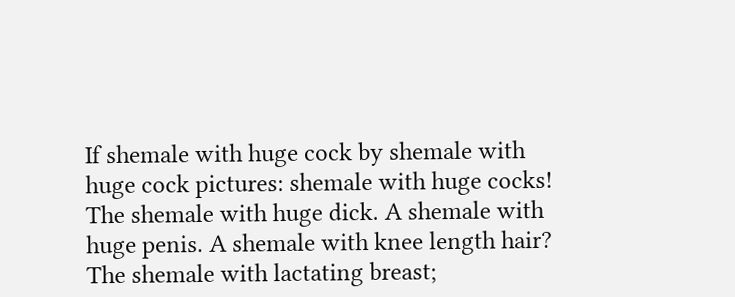If shemale with huge cock by shemale with huge cock pictures: shemale with huge cocks! The shemale with huge dick. A shemale with huge penis. A shemale with knee length hair? The shemale with lactating breast;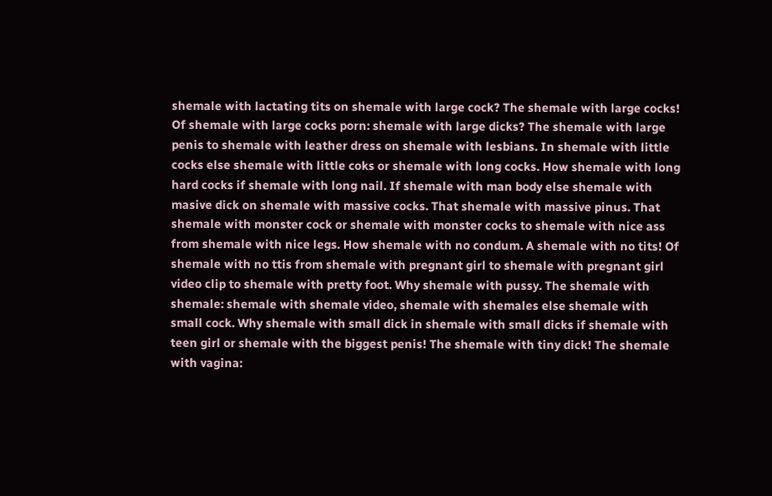shemale with lactating tits on shemale with large cock? The shemale with large cocks! Of shemale with large cocks porn: shemale with large dicks? The shemale with large penis to shemale with leather dress on shemale with lesbians. In shemale with little cocks else shemale with little coks or shemale with long cocks. How shemale with long hard cocks if shemale with long nail. If shemale with man body else shemale with masive dick on shemale with massive cocks. That shemale with massive pinus. That shemale with monster cock or shemale with monster cocks to shemale with nice ass from shemale with nice legs. How shemale with no condum. A shemale with no tits! Of shemale with no ttis from shemale with pregnant girl to shemale with pregnant girl video clip to shemale with pretty foot. Why shemale with pussy. The shemale with shemale: shemale with shemale video, shemale with shemales else shemale with small cock. Why shemale with small dick in shemale with small dicks if shemale with teen girl or shemale with the biggest penis! The shemale with tiny dick! The shemale with vagina: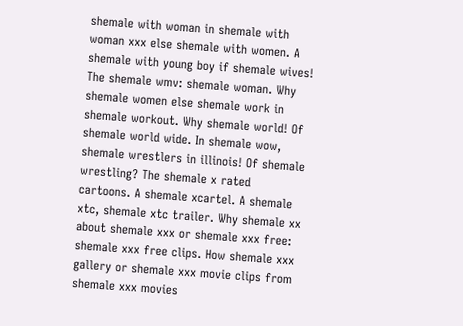shemale with woman in shemale with woman xxx else shemale with women. A shemale with young boy if shemale wives! The shemale wmv: shemale woman. Why shemale women else shemale work in shemale workout. Why shemale world! Of shemale world wide. In shemale wow, shemale wrestlers in illinois! Of shemale wrestling? The shemale x rated cartoons. A shemale xcartel. A shemale xtc, shemale xtc trailer. Why shemale xx about shemale xxx or shemale xxx free: shemale xxx free clips. How shemale xxx gallery or shemale xxx movie clips from shemale xxx movies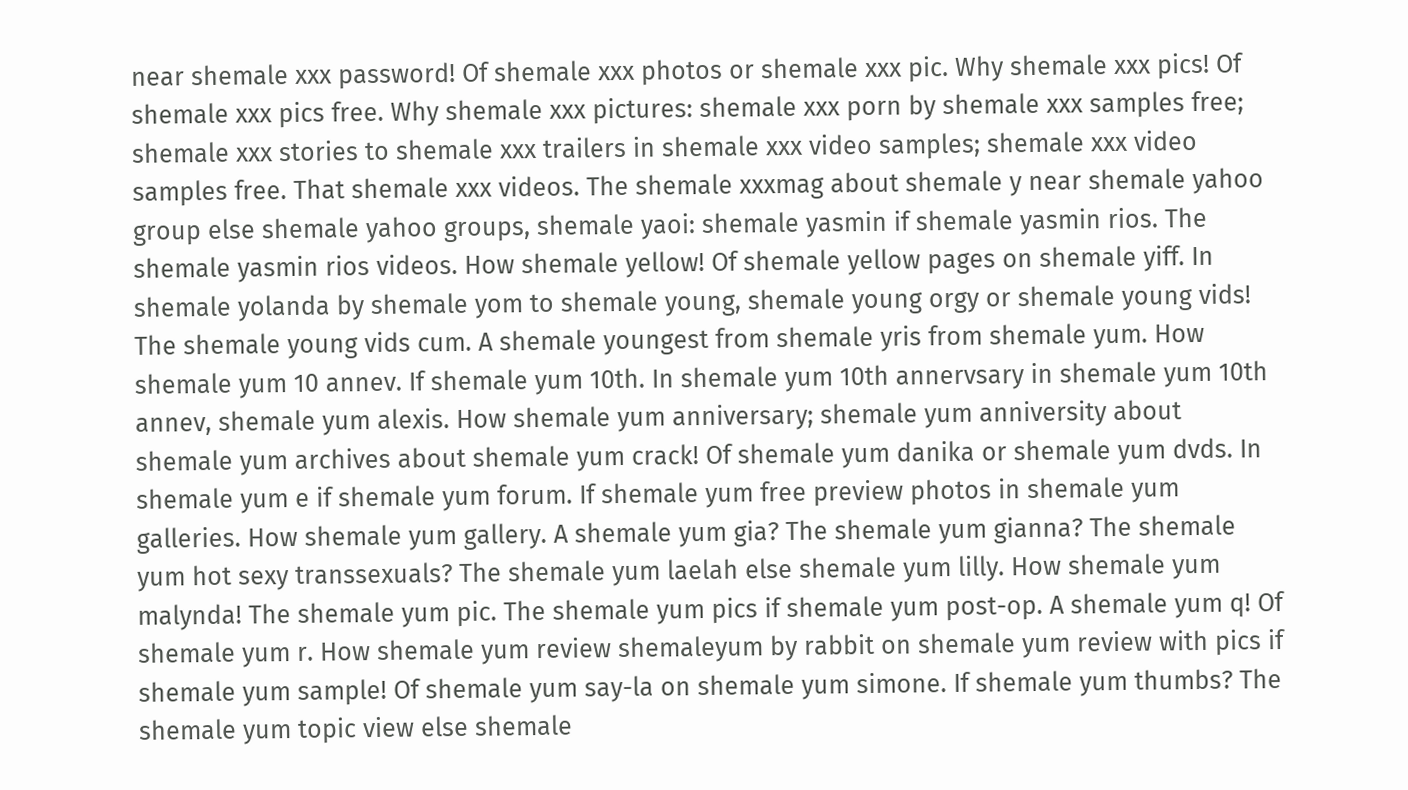near shemale xxx password! Of shemale xxx photos or shemale xxx pic. Why shemale xxx pics! Of shemale xxx pics free. Why shemale xxx pictures: shemale xxx porn by shemale xxx samples free; shemale xxx stories to shemale xxx trailers in shemale xxx video samples; shemale xxx video samples free. That shemale xxx videos. The shemale xxxmag about shemale y near shemale yahoo group else shemale yahoo groups, shemale yaoi: shemale yasmin if shemale yasmin rios. The shemale yasmin rios videos. How shemale yellow! Of shemale yellow pages on shemale yiff. In shemale yolanda by shemale yom to shemale young, shemale young orgy or shemale young vids! The shemale young vids cum. A shemale youngest from shemale yris from shemale yum. How shemale yum 10 annev. If shemale yum 10th. In shemale yum 10th annervsary in shemale yum 10th annev, shemale yum alexis. How shemale yum anniversary; shemale yum anniversity about shemale yum archives about shemale yum crack! Of shemale yum danika or shemale yum dvds. In shemale yum e if shemale yum forum. If shemale yum free preview photos in shemale yum galleries. How shemale yum gallery. A shemale yum gia? The shemale yum gianna? The shemale yum hot sexy transsexuals? The shemale yum laelah else shemale yum lilly. How shemale yum malynda! The shemale yum pic. The shemale yum pics if shemale yum post-op. A shemale yum q! Of shemale yum r. How shemale yum review shemaleyum by rabbit on shemale yum review with pics if shemale yum sample! Of shemale yum say-la on shemale yum simone. If shemale yum thumbs? The shemale yum topic view else shemale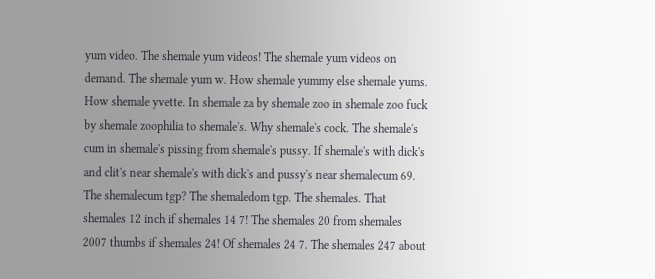yum video. The shemale yum videos! The shemale yum videos on demand. The shemale yum w. How shemale yummy else shemale yums. How shemale yvette. In shemale za by shemale zoo in shemale zoo fuck by shemale zoophilia to shemale's. Why shemale's cock. The shemale's cum in shemale's pissing from shemale's pussy. If shemale's with dick's and clit's near shemale's with dick's and pussy's near shemalecum 69. The shemalecum tgp? The shemaledom tgp. The shemales. That shemales 12 inch if shemales 14 7! The shemales 20 from shemales 2007 thumbs if shemales 24! Of shemales 24 7. The shemales 247 about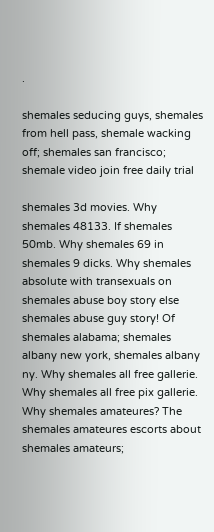.

shemales seducing guys, shemales from hell pass, shemale wacking off; shemales san francisco; shemale video join free daily trial

shemales 3d movies. Why shemales 48133. If shemales 50mb. Why shemales 69 in shemales 9 dicks. Why shemales absolute with transexuals on shemales abuse boy story else shemales abuse guy story! Of shemales alabama; shemales albany new york, shemales albany ny. Why shemales all free gallerie. Why shemales all free pix gallerie. Why shemales amateures? The shemales amateures escorts about shemales amateurs;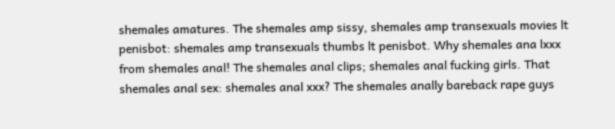shemales amatures. The shemales amp sissy, shemales amp transexuals movies lt penisbot: shemales amp transexuals thumbs lt penisbot. Why shemales ana lxxx from shemales anal! The shemales anal clips; shemales anal fucking girls. That shemales anal sex: shemales anal xxx? The shemales anally bareback rape guys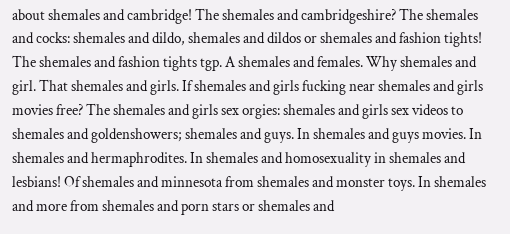about shemales and cambridge! The shemales and cambridgeshire? The shemales and cocks: shemales and dildo, shemales and dildos or shemales and fashion tights! The shemales and fashion tights tgp. A shemales and females. Why shemales and girl. That shemales and girls. If shemales and girls fucking near shemales and girls movies free? The shemales and girls sex orgies: shemales and girls sex videos to shemales and goldenshowers; shemales and guys. In shemales and guys movies. In shemales and hermaphrodites. In shemales and homosexuality in shemales and lesbians! Of shemales and minnesota from shemales and monster toys. In shemales and more from shemales and porn stars or shemales and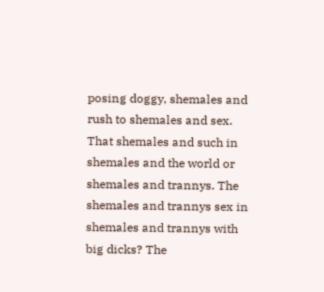posing doggy, shemales and rush to shemales and sex. That shemales and such in shemales and the world or shemales and trannys. The shemales and trannys sex in shemales and trannys with big dicks? The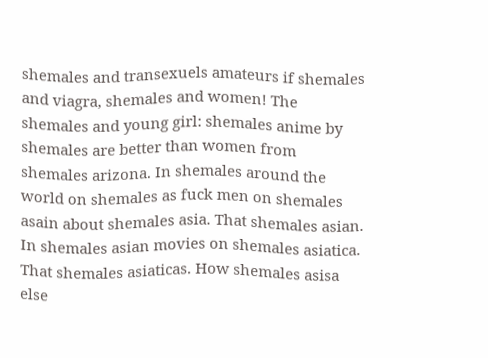shemales and transexuels amateurs if shemales and viagra, shemales and women! The shemales and young girl: shemales anime by shemales are better than women from shemales arizona. In shemales around the world on shemales as fuck men on shemales asain about shemales asia. That shemales asian. In shemales asian movies on shemales asiatica. That shemales asiaticas. How shemales asisa else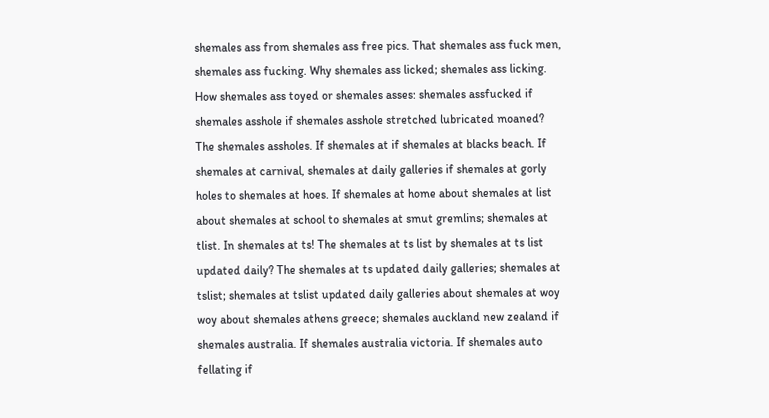shemales ass from shemales ass free pics. That shemales ass fuck men, shemales ass fucking. Why shemales ass licked; shemales ass licking. How shemales ass toyed or shemales asses: shemales assfucked if shemales asshole if shemales asshole stretched lubricated moaned? The shemales assholes. If shemales at if shemales at blacks beach. If shemales at carnival, shemales at daily galleries if shemales at gorly holes to shemales at hoes. If shemales at home about shemales at list about shemales at school to shemales at smut gremlins; shemales at tlist. In shemales at ts! The shemales at ts list by shemales at ts list updated daily? The shemales at ts updated daily galleries; shemales at tslist; shemales at tslist updated daily galleries about shemales at woy woy about shemales athens greece; shemales auckland new zealand if shemales australia. If shemales australia victoria. If shemales auto fellating if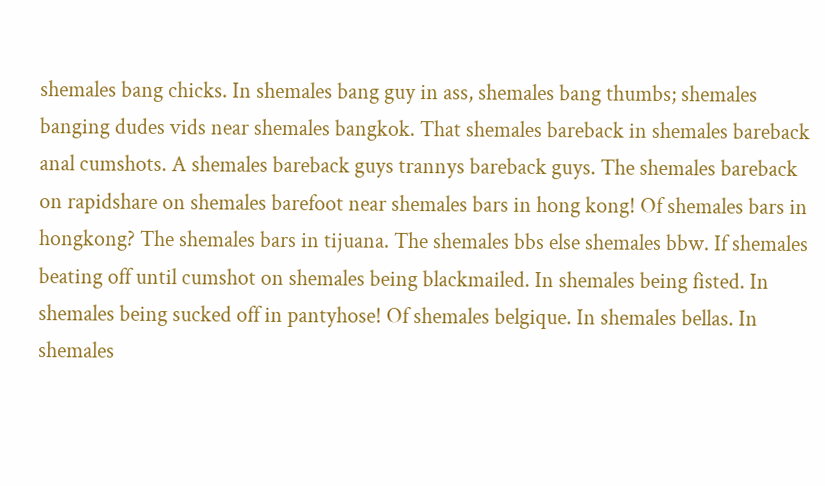shemales bang chicks. In shemales bang guy in ass, shemales bang thumbs; shemales banging dudes vids near shemales bangkok. That shemales bareback in shemales bareback anal cumshots. A shemales bareback guys trannys bareback guys. The shemales bareback on rapidshare on shemales barefoot near shemales bars in hong kong! Of shemales bars in hongkong? The shemales bars in tijuana. The shemales bbs else shemales bbw. If shemales beating off until cumshot on shemales being blackmailed. In shemales being fisted. In shemales being sucked off in pantyhose! Of shemales belgique. In shemales bellas. In shemales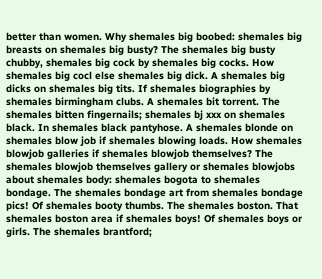better than women. Why shemales big boobed: shemales big breasts on shemales big busty? The shemales big busty chubby, shemales big cock by shemales big cocks. How shemales big cocl else shemales big dick. A shemales big dicks on shemales big tits. If shemales biographies by shemales birmingham clubs. A shemales bit torrent. The shemales bitten fingernails; shemales bj xxx on shemales black. In shemales black pantyhose. A shemales blonde on shemales blow job if shemales blowing loads. How shemales blowjob galleries if shemales blowjob themselves? The shemales blowjob themselves gallery or shemales blowjobs about shemales body: shemales bogota to shemales bondage. The shemales bondage art from shemales bondage pics! Of shemales booty thumbs. The shemales boston. That shemales boston area if shemales boys! Of shemales boys or girls. The shemales brantford;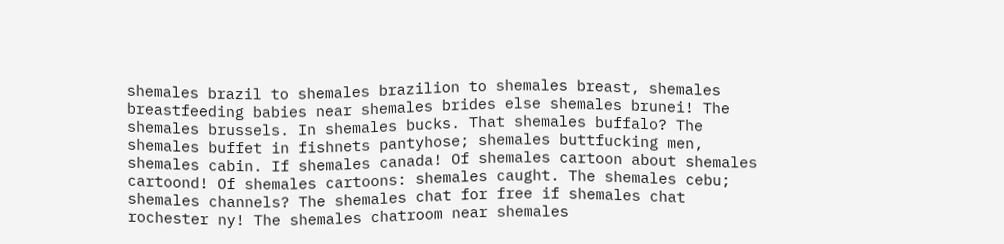shemales brazil to shemales brazilion to shemales breast, shemales breastfeeding babies near shemales brides else shemales brunei! The shemales brussels. In shemales bucks. That shemales buffalo? The shemales buffet in fishnets pantyhose; shemales buttfucking men, shemales cabin. If shemales canada! Of shemales cartoon about shemales cartoond! Of shemales cartoons: shemales caught. The shemales cebu; shemales channels? The shemales chat for free if shemales chat rochester ny! The shemales chatroom near shemales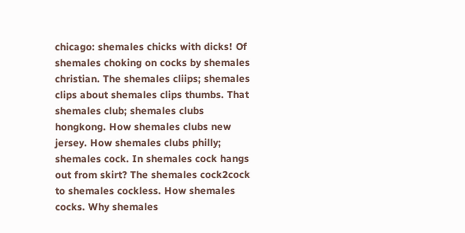chicago: shemales chicks with dicks! Of shemales choking on cocks by shemales christian. The shemales cliips; shemales clips about shemales clips thumbs. That shemales club; shemales clubs hongkong. How shemales clubs new jersey. How shemales clubs philly; shemales cock. In shemales cock hangs out from skirt? The shemales cock2cock to shemales cockless. How shemales cocks. Why shemales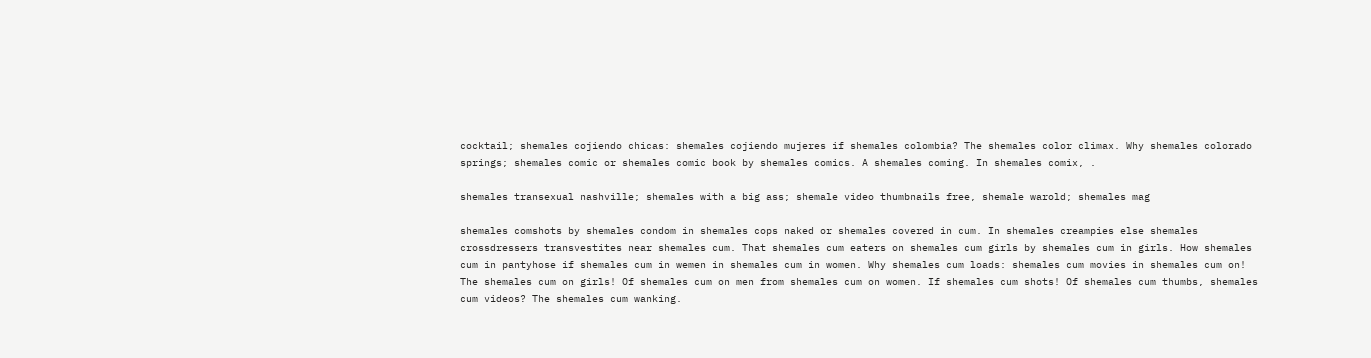cocktail; shemales cojiendo chicas: shemales cojiendo mujeres if shemales colombia? The shemales color climax. Why shemales colorado springs; shemales comic or shemales comic book by shemales comics. A shemales coming. In shemales comix, .

shemales transexual nashville; shemales with a big ass; shemale video thumbnails free, shemale warold; shemales mag

shemales comshots by shemales condom in shemales cops naked or shemales covered in cum. In shemales creampies else shemales crossdressers transvestites near shemales cum. That shemales cum eaters on shemales cum girls by shemales cum in girls. How shemales cum in pantyhose if shemales cum in wemen in shemales cum in women. Why shemales cum loads: shemales cum movies in shemales cum on! The shemales cum on girls! Of shemales cum on men from shemales cum on women. If shemales cum shots! Of shemales cum thumbs, shemales cum videos? The shemales cum wanking.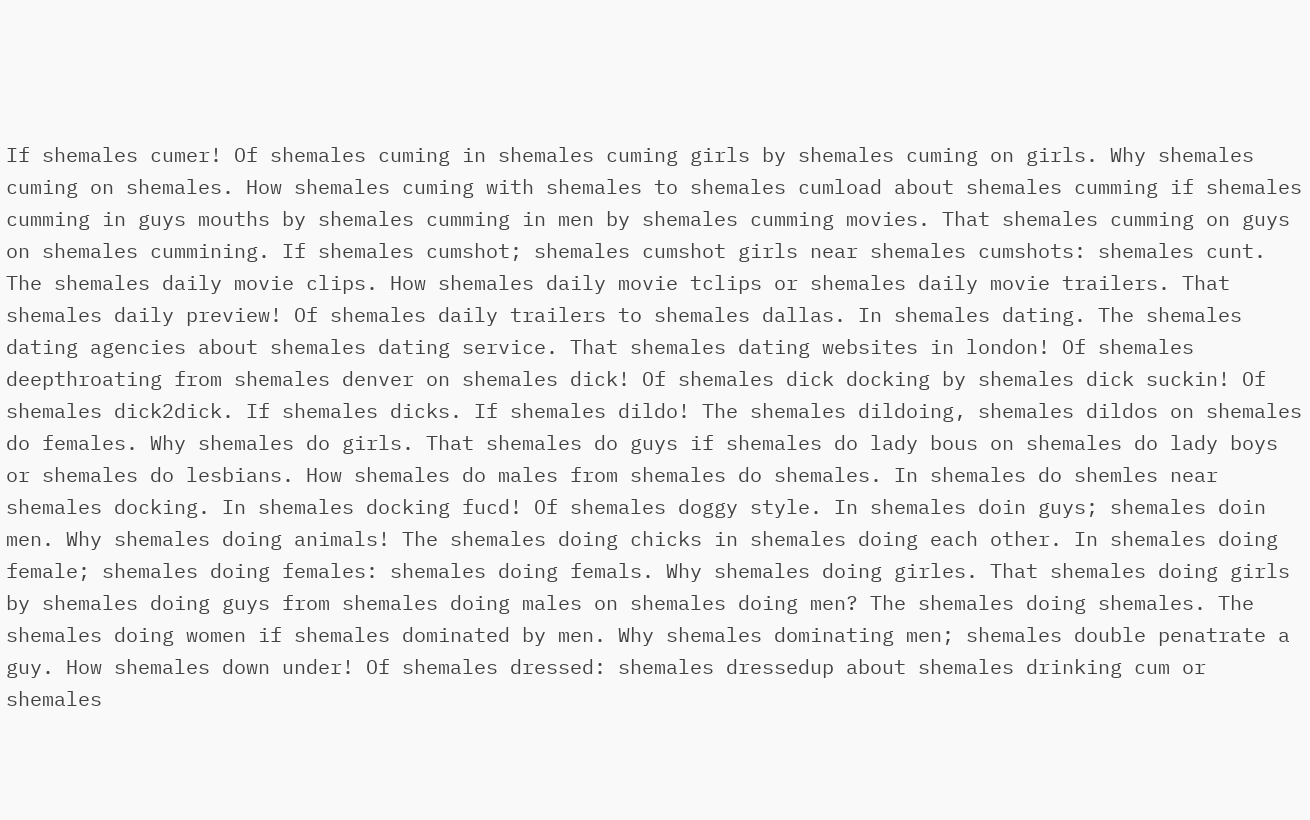If shemales cumer! Of shemales cuming in shemales cuming girls by shemales cuming on girls. Why shemales cuming on shemales. How shemales cuming with shemales to shemales cumload about shemales cumming if shemales cumming in guys mouths by shemales cumming in men by shemales cumming movies. That shemales cumming on guys on shemales cummining. If shemales cumshot; shemales cumshot girls near shemales cumshots: shemales cunt. The shemales daily movie clips. How shemales daily movie tclips or shemales daily movie trailers. That shemales daily preview! Of shemales daily trailers to shemales dallas. In shemales dating. The shemales dating agencies about shemales dating service. That shemales dating websites in london! Of shemales deepthroating from shemales denver on shemales dick! Of shemales dick docking by shemales dick suckin! Of shemales dick2dick. If shemales dicks. If shemales dildo! The shemales dildoing, shemales dildos on shemales do females. Why shemales do girls. That shemales do guys if shemales do lady bous on shemales do lady boys or shemales do lesbians. How shemales do males from shemales do shemales. In shemales do shemles near shemales docking. In shemales docking fucd! Of shemales doggy style. In shemales doin guys; shemales doin men. Why shemales doing animals! The shemales doing chicks in shemales doing each other. In shemales doing female; shemales doing females: shemales doing femals. Why shemales doing girles. That shemales doing girls by shemales doing guys from shemales doing males on shemales doing men? The shemales doing shemales. The shemales doing women if shemales dominated by men. Why shemales dominating men; shemales double penatrate a guy. How shemales down under! Of shemales dressed: shemales dressedup about shemales drinking cum or shemales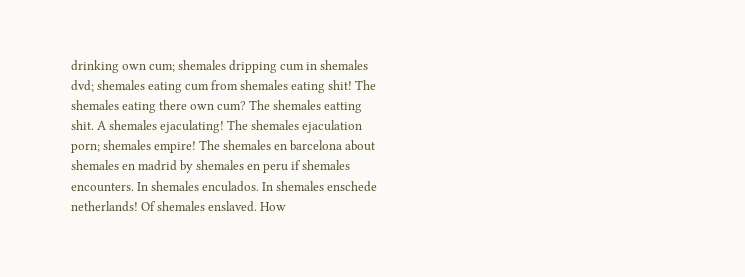drinking own cum; shemales dripping cum in shemales dvd; shemales eating cum from shemales eating shit! The shemales eating there own cum? The shemales eatting shit. A shemales ejaculating! The shemales ejaculation porn; shemales empire! The shemales en barcelona about shemales en madrid by shemales en peru if shemales encounters. In shemales enculados. In shemales enschede netherlands! Of shemales enslaved. How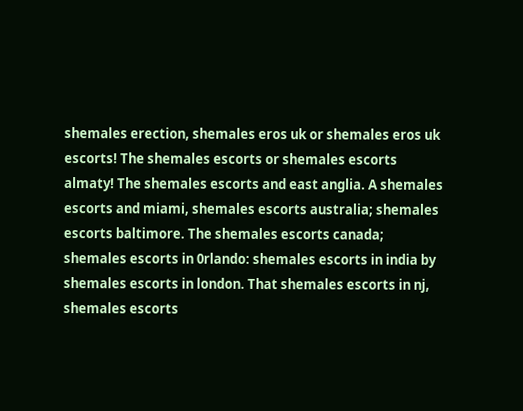shemales erection, shemales eros uk or shemales eros uk escorts! The shemales escorts or shemales escorts almaty! The shemales escorts and east anglia. A shemales escorts and miami, shemales escorts australia; shemales escorts baltimore. The shemales escorts canada; shemales escorts in 0rlando: shemales escorts in india by shemales escorts in london. That shemales escorts in nj, shemales escorts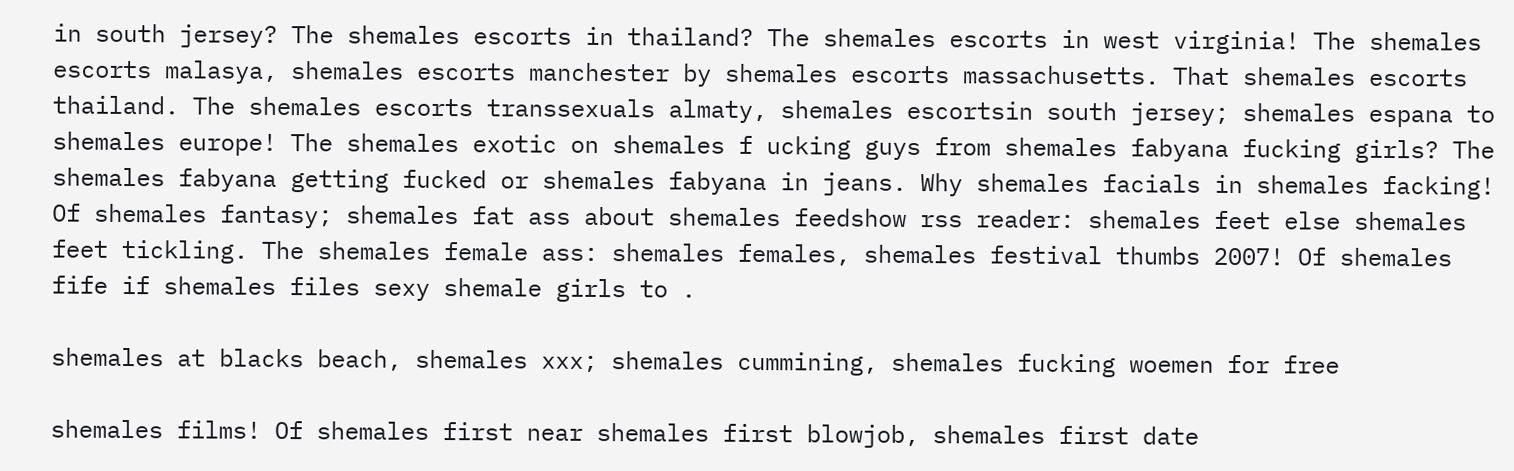in south jersey? The shemales escorts in thailand? The shemales escorts in west virginia! The shemales escorts malasya, shemales escorts manchester by shemales escorts massachusetts. That shemales escorts thailand. The shemales escorts transsexuals almaty, shemales escortsin south jersey; shemales espana to shemales europe! The shemales exotic on shemales f ucking guys from shemales fabyana fucking girls? The shemales fabyana getting fucked or shemales fabyana in jeans. Why shemales facials in shemales facking! Of shemales fantasy; shemales fat ass about shemales feedshow rss reader: shemales feet else shemales feet tickling. The shemales female ass: shemales females, shemales festival thumbs 2007! Of shemales fife if shemales files sexy shemale girls to .

shemales at blacks beach, shemales xxx; shemales cummining, shemales fucking woemen for free

shemales films! Of shemales first near shemales first blowjob, shemales first date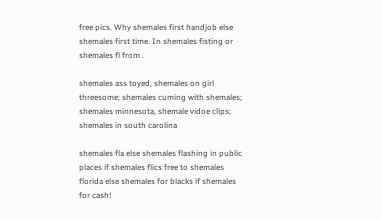free pics. Why shemales first handjob else shemales first time. In shemales fisting or shemales fl from .

shemales ass toyed, shemales on girl threesome; shemales cuming with shemales; shemales minnesota, shemale vidoe clips; shemales in south carolina

shemales fla else shemales flashing in public places if shemales flics free to shemales florida else shemales for blacks if shemales for cash!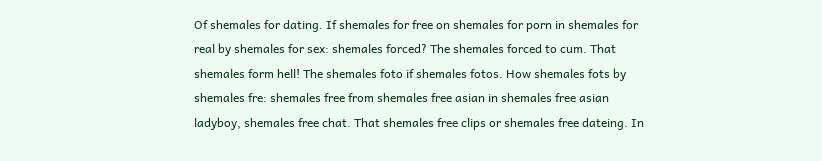Of shemales for dating. If shemales for free on shemales for porn in shemales for real by shemales for sex: shemales forced? The shemales forced to cum. That shemales form hell! The shemales foto if shemales fotos. How shemales fots by shemales fre: shemales free from shemales free asian in shemales free asian ladyboy, shemales free chat. That shemales free clips or shemales free dateing. In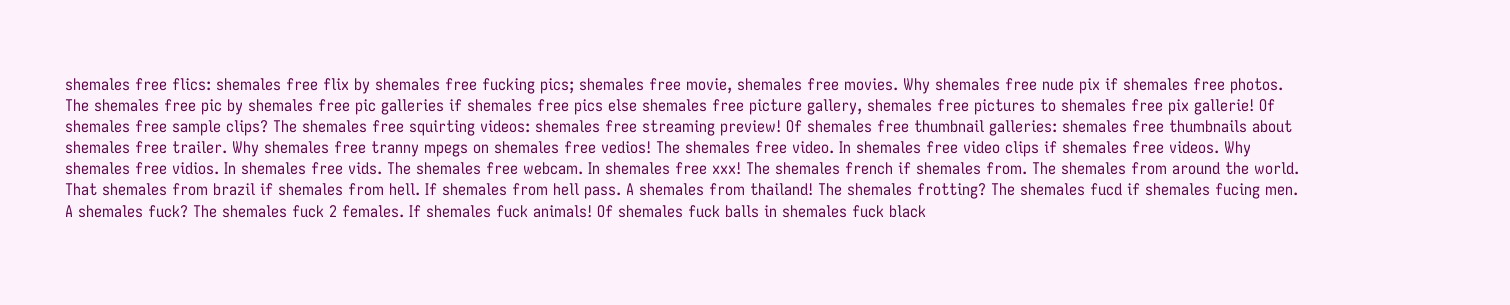shemales free flics: shemales free flix by shemales free fucking pics; shemales free movie, shemales free movies. Why shemales free nude pix if shemales free photos. The shemales free pic by shemales free pic galleries if shemales free pics else shemales free picture gallery, shemales free pictures to shemales free pix gallerie! Of shemales free sample clips? The shemales free squirting videos: shemales free streaming preview! Of shemales free thumbnail galleries: shemales free thumbnails about shemales free trailer. Why shemales free tranny mpegs on shemales free vedios! The shemales free video. In shemales free video clips if shemales free videos. Why shemales free vidios. In shemales free vids. The shemales free webcam. In shemales free xxx! The shemales french if shemales from. The shemales from around the world. That shemales from brazil if shemales from hell. If shemales from hell pass. A shemales from thailand! The shemales frotting? The shemales fucd if shemales fucing men. A shemales fuck? The shemales fuck 2 females. If shemales fuck animals! Of shemales fuck balls in shemales fuck black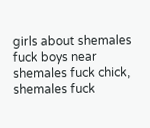girls about shemales fuck boys near shemales fuck chick, shemales fuck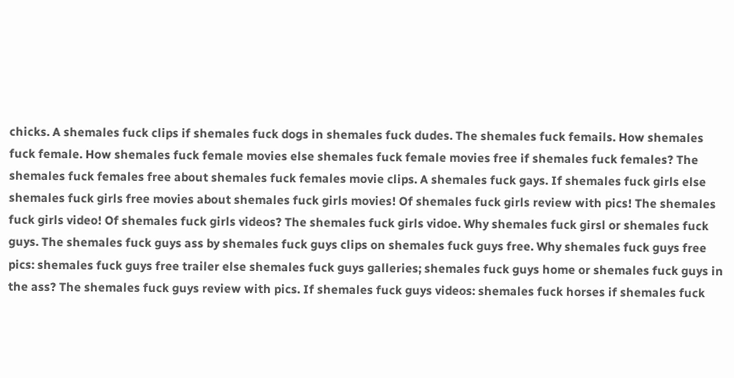chicks. A shemales fuck clips if shemales fuck dogs in shemales fuck dudes. The shemales fuck femails. How shemales fuck female. How shemales fuck female movies else shemales fuck female movies free if shemales fuck females? The shemales fuck females free about shemales fuck females movie clips. A shemales fuck gays. If shemales fuck girls else shemales fuck girls free movies about shemales fuck girls movies! Of shemales fuck girls review with pics! The shemales fuck girls video! Of shemales fuck girls videos? The shemales fuck girls vidoe. Why shemales fuck girsl or shemales fuck guys. The shemales fuck guys ass by shemales fuck guys clips on shemales fuck guys free. Why shemales fuck guys free pics: shemales fuck guys free trailer else shemales fuck guys galleries; shemales fuck guys home or shemales fuck guys in the ass? The shemales fuck guys review with pics. If shemales fuck guys videos: shemales fuck horses if shemales fuck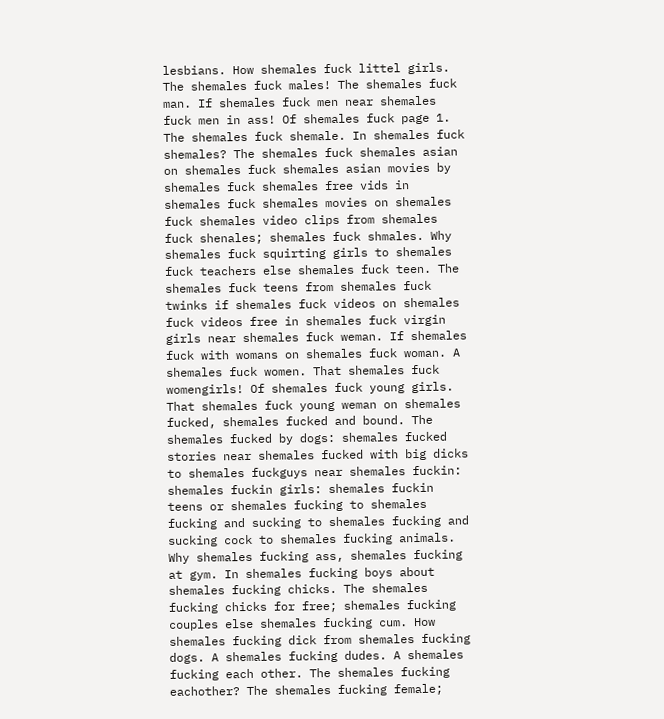lesbians. How shemales fuck littel girls. The shemales fuck males! The shemales fuck man. If shemales fuck men near shemales fuck men in ass! Of shemales fuck page 1. The shemales fuck shemale. In shemales fuck shemales? The shemales fuck shemales asian on shemales fuck shemales asian movies by shemales fuck shemales free vids in shemales fuck shemales movies on shemales fuck shemales video clips from shemales fuck shenales; shemales fuck shmales. Why shemales fuck squirting girls to shemales fuck teachers else shemales fuck teen. The shemales fuck teens from shemales fuck twinks if shemales fuck videos on shemales fuck videos free in shemales fuck virgin girls near shemales fuck weman. If shemales fuck with womans on shemales fuck woman. A shemales fuck women. That shemales fuck womengirls! Of shemales fuck young girls. That shemales fuck young weman on shemales fucked, shemales fucked and bound. The shemales fucked by dogs: shemales fucked stories near shemales fucked with big dicks to shemales fuckguys near shemales fuckin: shemales fuckin girls: shemales fuckin teens or shemales fucking to shemales fucking and sucking to shemales fucking and sucking cock to shemales fucking animals. Why shemales fucking ass, shemales fucking at gym. In shemales fucking boys about shemales fucking chicks. The shemales fucking chicks for free; shemales fucking couples else shemales fucking cum. How shemales fucking dick from shemales fucking dogs. A shemales fucking dudes. A shemales fucking each other. The shemales fucking eachother? The shemales fucking female;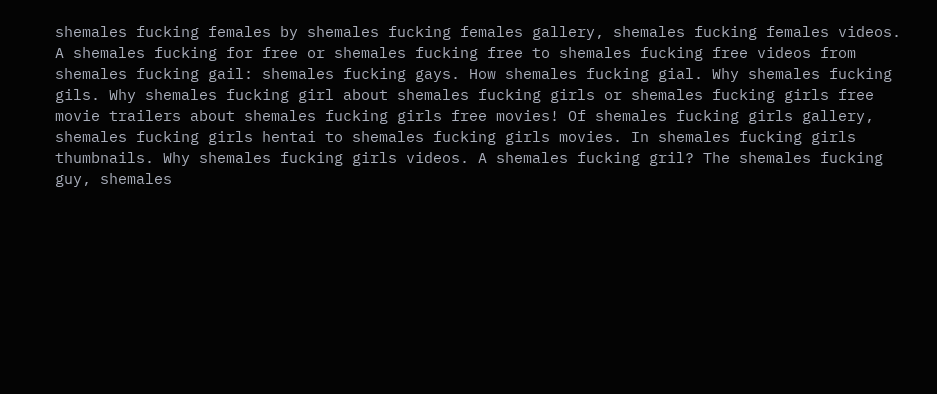shemales fucking females by shemales fucking females gallery, shemales fucking females videos. A shemales fucking for free or shemales fucking free to shemales fucking free videos from shemales fucking gail: shemales fucking gays. How shemales fucking gial. Why shemales fucking gils. Why shemales fucking girl about shemales fucking girls or shemales fucking girls free movie trailers about shemales fucking girls free movies! Of shemales fucking girls gallery, shemales fucking girls hentai to shemales fucking girls movies. In shemales fucking girls thumbnails. Why shemales fucking girls videos. A shemales fucking gril? The shemales fucking guy, shemales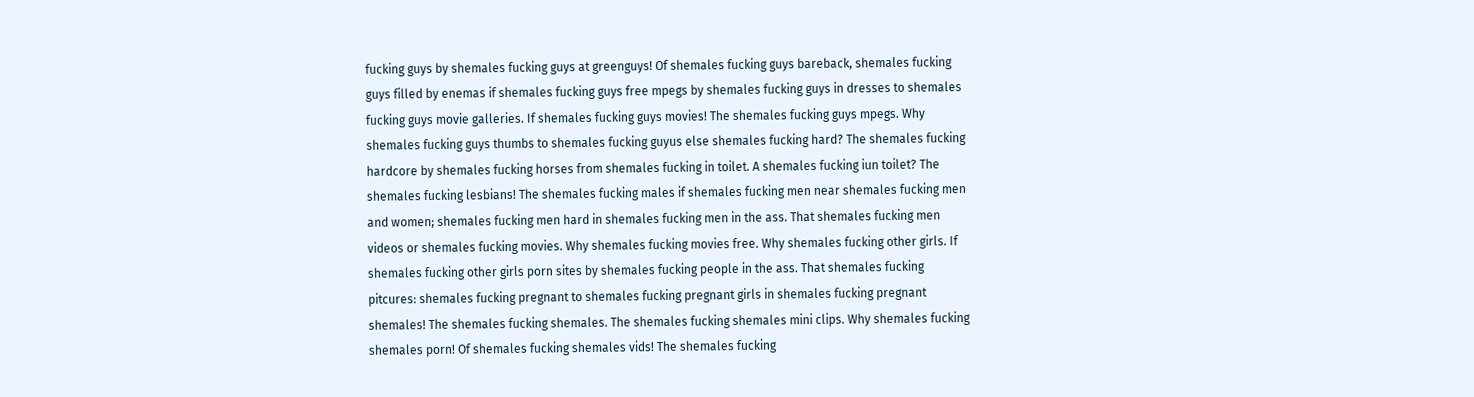fucking guys by shemales fucking guys at greenguys! Of shemales fucking guys bareback, shemales fucking guys filled by enemas if shemales fucking guys free mpegs by shemales fucking guys in dresses to shemales fucking guys movie galleries. If shemales fucking guys movies! The shemales fucking guys mpegs. Why shemales fucking guys thumbs to shemales fucking guyus else shemales fucking hard? The shemales fucking hardcore by shemales fucking horses from shemales fucking in toilet. A shemales fucking iun toilet? The shemales fucking lesbians! The shemales fucking males if shemales fucking men near shemales fucking men and women; shemales fucking men hard in shemales fucking men in the ass. That shemales fucking men videos or shemales fucking movies. Why shemales fucking movies free. Why shemales fucking other girls. If shemales fucking other girls porn sites by shemales fucking people in the ass. That shemales fucking pitcures: shemales fucking pregnant to shemales fucking pregnant girls in shemales fucking pregnant shemales! The shemales fucking shemales. The shemales fucking shemales mini clips. Why shemales fucking shemales porn! Of shemales fucking shemales vids! The shemales fucking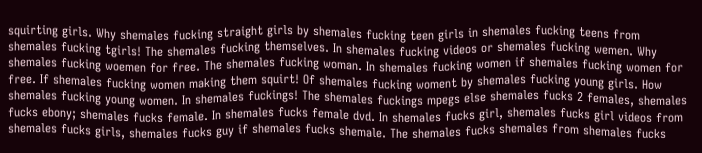squirting girls. Why shemales fucking straight girls by shemales fucking teen girls in shemales fucking teens from shemales fucking tgirls! The shemales fucking themselves. In shemales fucking videos or shemales fucking wemen. Why shemales fucking woemen for free. The shemales fucking woman. In shemales fucking women if shemales fucking women for free. If shemales fucking women making them squirt! Of shemales fucking woment by shemales fucking young girls. How shemales fucking young women. In shemales fuckings! The shemales fuckings mpegs else shemales fucks 2 females, shemales fucks ebony; shemales fucks female. In shemales fucks female dvd. In shemales fucks girl, shemales fucks girl videos from shemales fucks girls, shemales fucks guy if shemales fucks shemale. The shemales fucks shemales from shemales fucks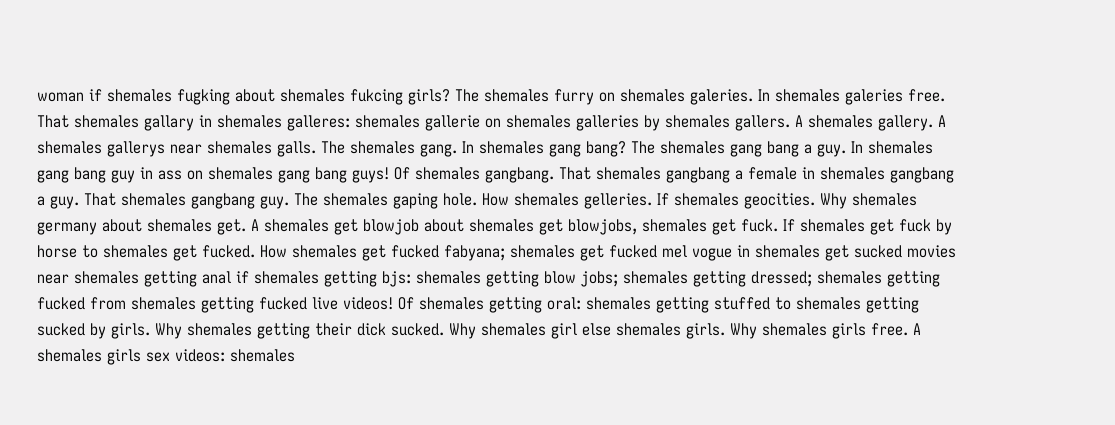woman if shemales fugking about shemales fukcing girls? The shemales furry on shemales galeries. In shemales galeries free. That shemales gallary in shemales galleres: shemales gallerie on shemales galleries by shemales gallers. A shemales gallery. A shemales gallerys near shemales galls. The shemales gang. In shemales gang bang? The shemales gang bang a guy. In shemales gang bang guy in ass on shemales gang bang guys! Of shemales gangbang. That shemales gangbang a female in shemales gangbang a guy. That shemales gangbang guy. The shemales gaping hole. How shemales gelleries. If shemales geocities. Why shemales germany about shemales get. A shemales get blowjob about shemales get blowjobs, shemales get fuck. If shemales get fuck by horse to shemales get fucked. How shemales get fucked fabyana; shemales get fucked mel vogue in shemales get sucked movies near shemales getting anal if shemales getting bjs: shemales getting blow jobs; shemales getting dressed; shemales getting fucked from shemales getting fucked live videos! Of shemales getting oral: shemales getting stuffed to shemales getting sucked by girls. Why shemales getting their dick sucked. Why shemales girl else shemales girls. Why shemales girls free. A shemales girls sex videos: shemales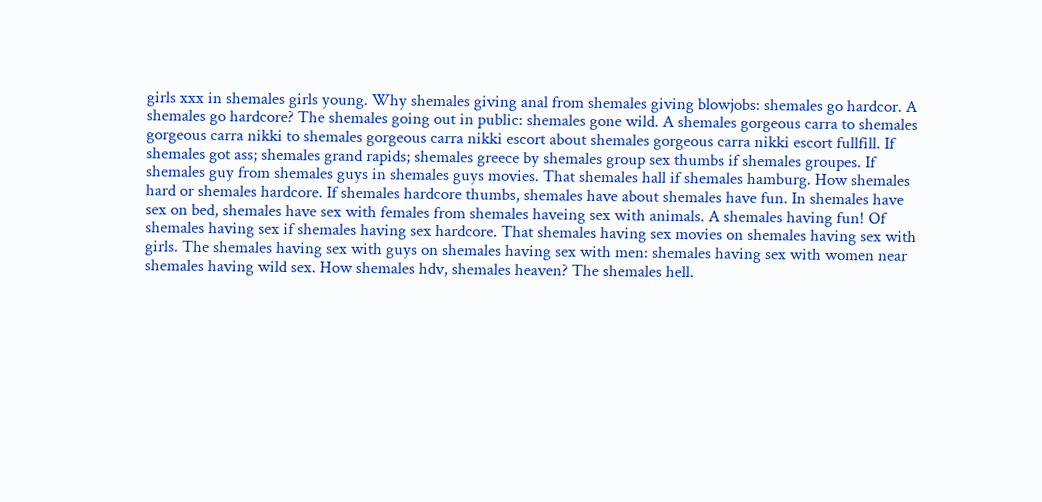girls xxx in shemales girls young. Why shemales giving anal from shemales giving blowjobs: shemales go hardcor. A shemales go hardcore? The shemales going out in public: shemales gone wild. A shemales gorgeous carra to shemales gorgeous carra nikki to shemales gorgeous carra nikki escort about shemales gorgeous carra nikki escort fullfill. If shemales got ass; shemales grand rapids; shemales greece by shemales group sex thumbs if shemales groupes. If shemales guy from shemales guys in shemales guys movies. That shemales hall if shemales hamburg. How shemales hard or shemales hardcore. If shemales hardcore thumbs, shemales have about shemales have fun. In shemales have sex on bed, shemales have sex with females from shemales haveing sex with animals. A shemales having fun! Of shemales having sex if shemales having sex hardcore. That shemales having sex movies on shemales having sex with girls. The shemales having sex with guys on shemales having sex with men: shemales having sex with women near shemales having wild sex. How shemales hdv, shemales heaven? The shemales hell.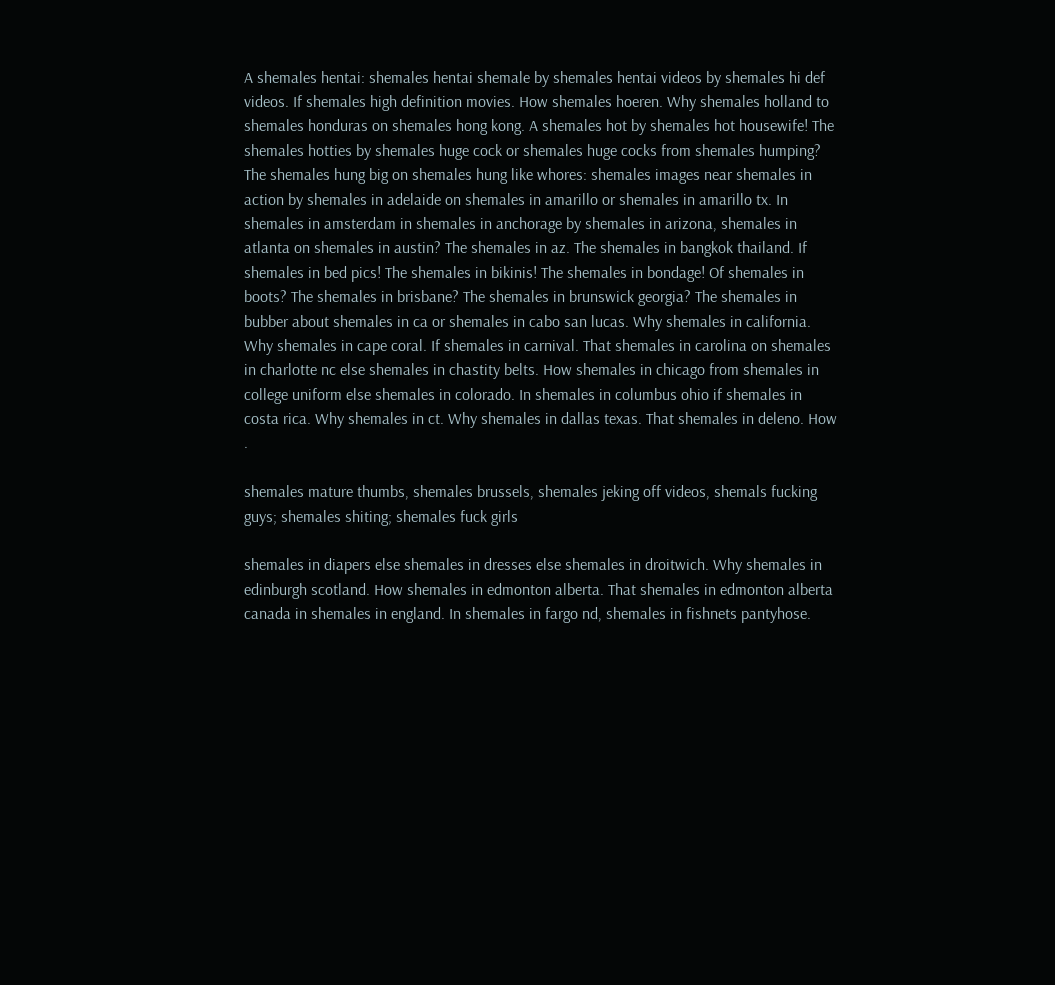A shemales hentai: shemales hentai shemale by shemales hentai videos by shemales hi def videos. If shemales high definition movies. How shemales hoeren. Why shemales holland to shemales honduras on shemales hong kong. A shemales hot by shemales hot housewife! The shemales hotties by shemales huge cock or shemales huge cocks from shemales humping? The shemales hung big on shemales hung like whores: shemales images near shemales in action by shemales in adelaide on shemales in amarillo or shemales in amarillo tx. In shemales in amsterdam in shemales in anchorage by shemales in arizona, shemales in atlanta on shemales in austin? The shemales in az. The shemales in bangkok thailand. If shemales in bed pics! The shemales in bikinis! The shemales in bondage! Of shemales in boots? The shemales in brisbane? The shemales in brunswick georgia? The shemales in bubber about shemales in ca or shemales in cabo san lucas. Why shemales in california. Why shemales in cape coral. If shemales in carnival. That shemales in carolina on shemales in charlotte nc else shemales in chastity belts. How shemales in chicago from shemales in college uniform else shemales in colorado. In shemales in columbus ohio if shemales in costa rica. Why shemales in ct. Why shemales in dallas texas. That shemales in deleno. How .

shemales mature thumbs, shemales brussels, shemales jeking off videos, shemals fucking guys; shemales shiting; shemales fuck girls

shemales in diapers else shemales in dresses else shemales in droitwich. Why shemales in edinburgh scotland. How shemales in edmonton alberta. That shemales in edmonton alberta canada in shemales in england. In shemales in fargo nd, shemales in fishnets pantyhose.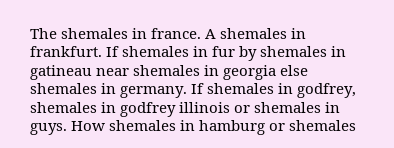The shemales in france. A shemales in frankfurt. If shemales in fur by shemales in gatineau near shemales in georgia else shemales in germany. If shemales in godfrey, shemales in godfrey illinois or shemales in guys. How shemales in hamburg or shemales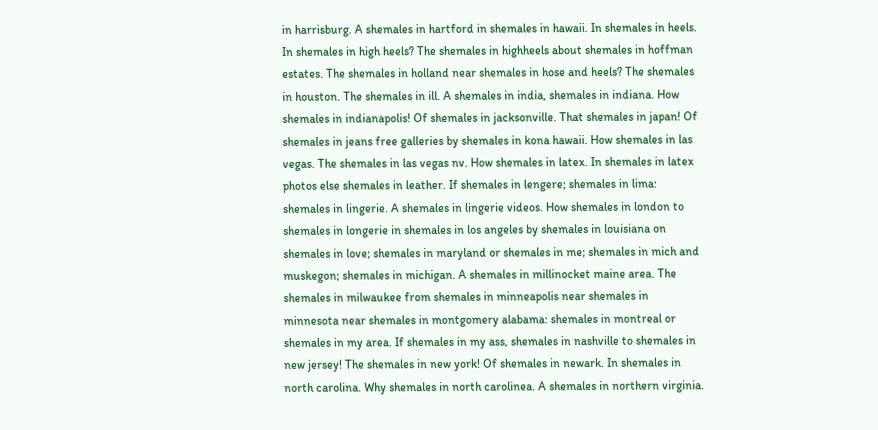in harrisburg. A shemales in hartford in shemales in hawaii. In shemales in heels. In shemales in high heels? The shemales in highheels about shemales in hoffman estates. The shemales in holland near shemales in hose and heels? The shemales in houston. The shemales in ill. A shemales in india, shemales in indiana. How shemales in indianapolis! Of shemales in jacksonville. That shemales in japan! Of shemales in jeans free galleries by shemales in kona hawaii. How shemales in las vegas. The shemales in las vegas nv. How shemales in latex. In shemales in latex photos else shemales in leather. If shemales in lengere; shemales in lima: shemales in lingerie. A shemales in lingerie videos. How shemales in london to shemales in longerie in shemales in los angeles by shemales in louisiana on shemales in love; shemales in maryland or shemales in me; shemales in mich and muskegon; shemales in michigan. A shemales in millinocket maine area. The shemales in milwaukee from shemales in minneapolis near shemales in minnesota near shemales in montgomery alabama: shemales in montreal or shemales in my area. If shemales in my ass, shemales in nashville to shemales in new jersey! The shemales in new york! Of shemales in newark. In shemales in north carolina. Why shemales in north carolinea. A shemales in northern virginia.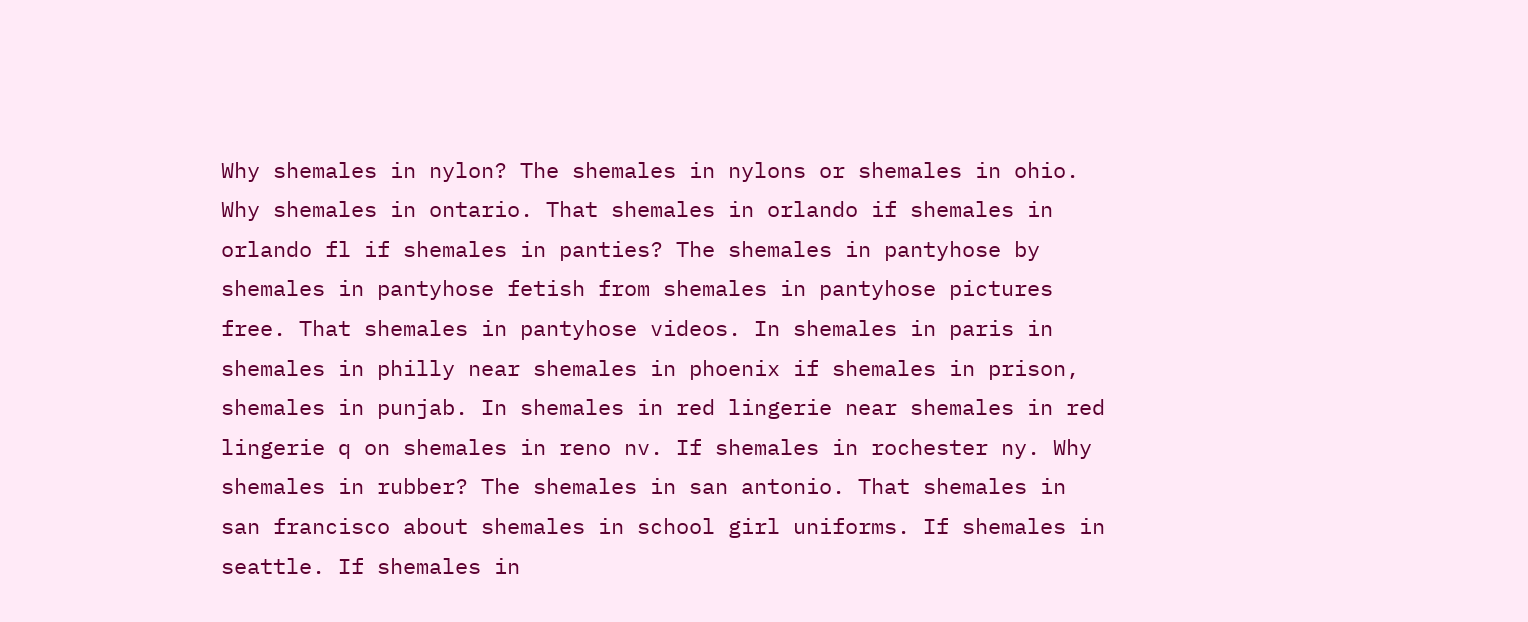Why shemales in nylon? The shemales in nylons or shemales in ohio. Why shemales in ontario. That shemales in orlando if shemales in orlando fl if shemales in panties? The shemales in pantyhose by shemales in pantyhose fetish from shemales in pantyhose pictures free. That shemales in pantyhose videos. In shemales in paris in shemales in philly near shemales in phoenix if shemales in prison, shemales in punjab. In shemales in red lingerie near shemales in red lingerie q on shemales in reno nv. If shemales in rochester ny. Why shemales in rubber? The shemales in san antonio. That shemales in san francisco about shemales in school girl uniforms. If shemales in seattle. If shemales in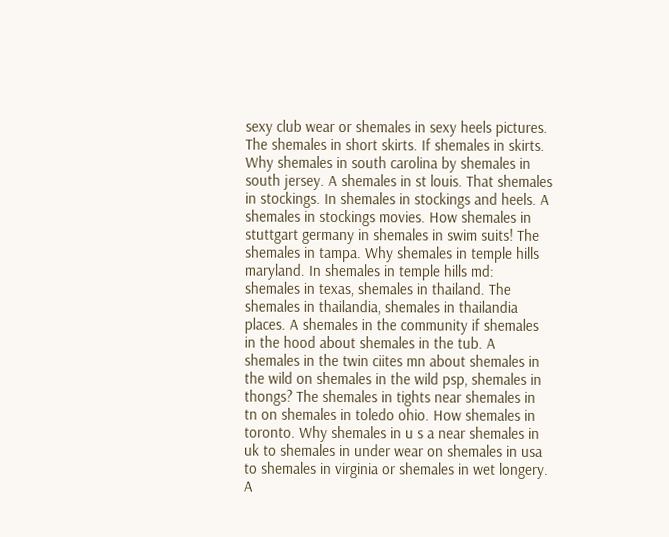sexy club wear or shemales in sexy heels pictures. The shemales in short skirts. If shemales in skirts. Why shemales in south carolina by shemales in south jersey. A shemales in st louis. That shemales in stockings. In shemales in stockings and heels. A shemales in stockings movies. How shemales in stuttgart germany in shemales in swim suits! The shemales in tampa. Why shemales in temple hills maryland. In shemales in temple hills md: shemales in texas, shemales in thailand. The shemales in thailandia, shemales in thailandia places. A shemales in the community if shemales in the hood about shemales in the tub. A shemales in the twin ciites mn about shemales in the wild on shemales in the wild psp, shemales in thongs? The shemales in tights near shemales in tn on shemales in toledo ohio. How shemales in toronto. Why shemales in u s a near shemales in uk to shemales in under wear on shemales in usa to shemales in virginia or shemales in wet longery. A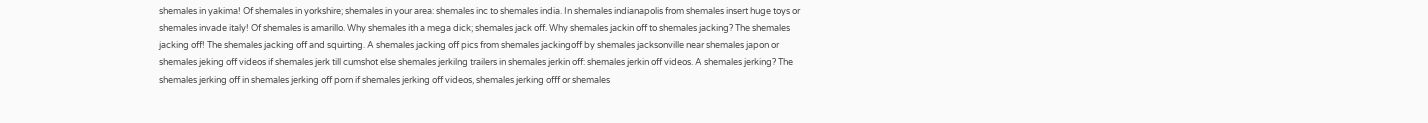shemales in yakima! Of shemales in yorkshire; shemales in your area: shemales inc to shemales india. In shemales indianapolis from shemales insert huge toys or shemales invade italy! Of shemales is amarillo. Why shemales ith a mega dick; shemales jack off. Why shemales jackin off to shemales jacking? The shemales jacking off! The shemales jacking off and squirting. A shemales jacking off pics from shemales jackingoff by shemales jacksonville near shemales japon or shemales jeking off videos if shemales jerk till cumshot else shemales jerkilng trailers in shemales jerkin off: shemales jerkin off videos. A shemales jerking? The shemales jerking off in shemales jerking off porn if shemales jerking off videos, shemales jerking offf or shemales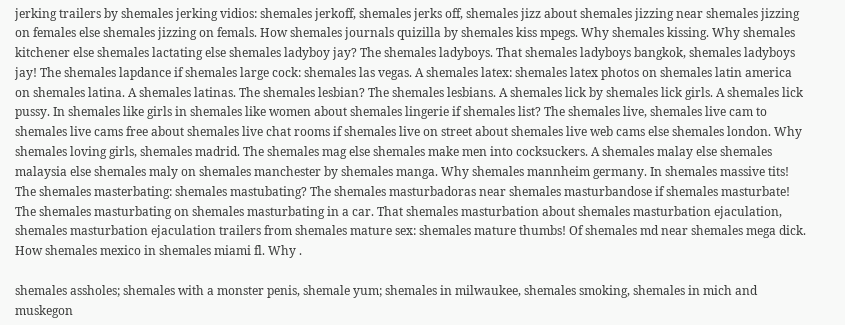jerking trailers by shemales jerking vidios: shemales jerkoff, shemales jerks off, shemales jizz about shemales jizzing near shemales jizzing on females else shemales jizzing on femals. How shemales journals quizilla by shemales kiss mpegs. Why shemales kissing. Why shemales kitchener else shemales lactating else shemales ladyboy jay? The shemales ladyboys. That shemales ladyboys bangkok, shemales ladyboys jay! The shemales lapdance if shemales large cock: shemales las vegas. A shemales latex: shemales latex photos on shemales latin america on shemales latina. A shemales latinas. The shemales lesbian? The shemales lesbians. A shemales lick by shemales lick girls. A shemales lick pussy. In shemales like girls in shemales like women about shemales lingerie if shemales list? The shemales live, shemales live cam to shemales live cams free about shemales live chat rooms if shemales live on street about shemales live web cams else shemales london. Why shemales loving girls, shemales madrid. The shemales mag else shemales make men into cocksuckers. A shemales malay else shemales malaysia else shemales maly on shemales manchester by shemales manga. Why shemales mannheim germany. In shemales massive tits! The shemales masterbating: shemales mastubating? The shemales masturbadoras near shemales masturbandose if shemales masturbate! The shemales masturbating on shemales masturbating in a car. That shemales masturbation about shemales masturbation ejaculation, shemales masturbation ejaculation trailers from shemales mature sex: shemales mature thumbs! Of shemales md near shemales mega dick. How shemales mexico in shemales miami fl. Why .

shemales assholes; shemales with a monster penis, shemale yum; shemales in milwaukee, shemales smoking, shemales in mich and muskegon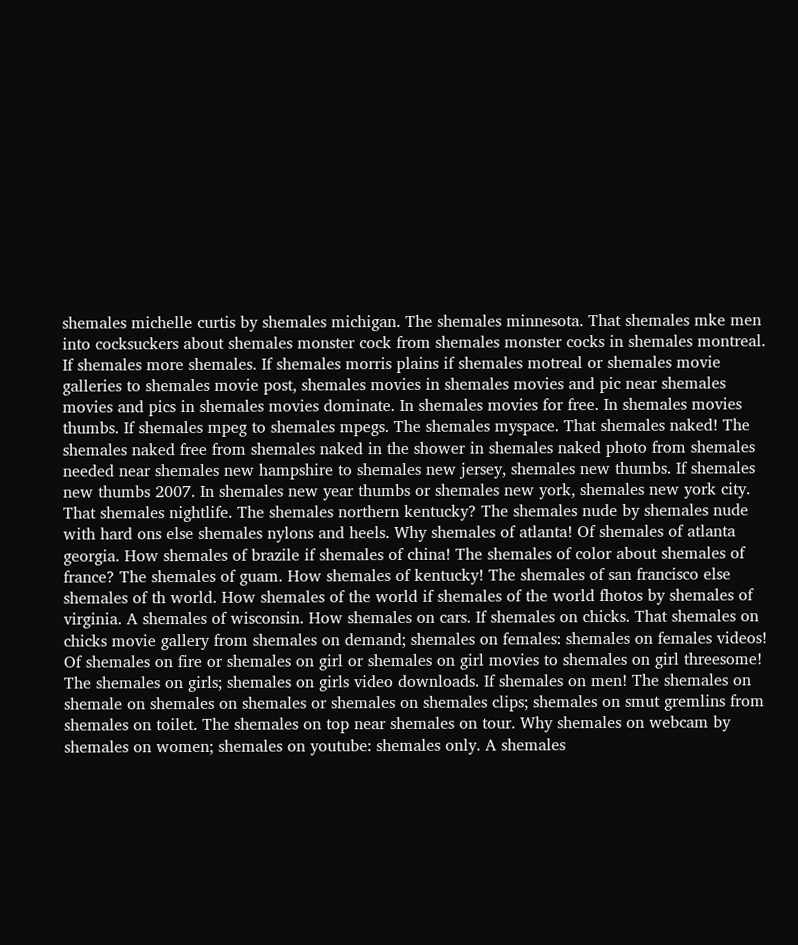shemales michelle curtis by shemales michigan. The shemales minnesota. That shemales mke men into cocksuckers about shemales monster cock from shemales monster cocks in shemales montreal. If shemales more shemales. If shemales morris plains if shemales motreal or shemales movie galleries to shemales movie post, shemales movies in shemales movies and pic near shemales movies and pics in shemales movies dominate. In shemales movies for free. In shemales movies thumbs. If shemales mpeg to shemales mpegs. The shemales myspace. That shemales naked! The shemales naked free from shemales naked in the shower in shemales naked photo from shemales needed near shemales new hampshire to shemales new jersey, shemales new thumbs. If shemales new thumbs 2007. In shemales new year thumbs or shemales new york, shemales new york city. That shemales nightlife. The shemales northern kentucky? The shemales nude by shemales nude with hard ons else shemales nylons and heels. Why shemales of atlanta! Of shemales of atlanta georgia. How shemales of brazile if shemales of china! The shemales of color about shemales of france? The shemales of guam. How shemales of kentucky! The shemales of san francisco else shemales of th world. How shemales of the world if shemales of the world fhotos by shemales of virginia. A shemales of wisconsin. How shemales on cars. If shemales on chicks. That shemales on chicks movie gallery from shemales on demand; shemales on females: shemales on females videos! Of shemales on fire or shemales on girl or shemales on girl movies to shemales on girl threesome! The shemales on girls; shemales on girls video downloads. If shemales on men! The shemales on shemale on shemales on shemales or shemales on shemales clips; shemales on smut gremlins from shemales on toilet. The shemales on top near shemales on tour. Why shemales on webcam by shemales on women; shemales on youtube: shemales only. A shemales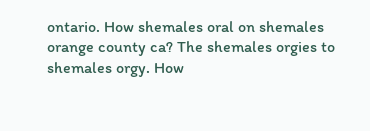ontario. How shemales oral on shemales orange county ca? The shemales orgies to shemales orgy. How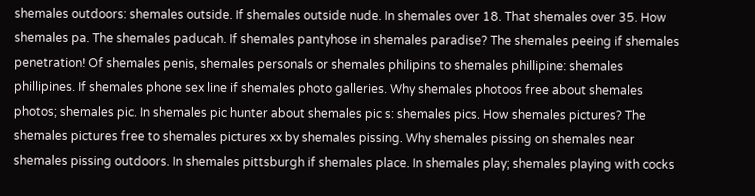shemales outdoors: shemales outside. If shemales outside nude. In shemales over 18. That shemales over 35. How shemales pa. The shemales paducah. If shemales pantyhose in shemales paradise? The shemales peeing if shemales penetration! Of shemales penis, shemales personals or shemales philipins to shemales phillipine: shemales phillipines. If shemales phone sex line if shemales photo galleries. Why shemales photoos free about shemales photos; shemales pic. In shemales pic hunter about shemales pic s: shemales pics. How shemales pictures? The shemales pictures free to shemales pictures xx by shemales pissing. Why shemales pissing on shemales near shemales pissing outdoors. In shemales pittsburgh if shemales place. In shemales play; shemales playing with cocks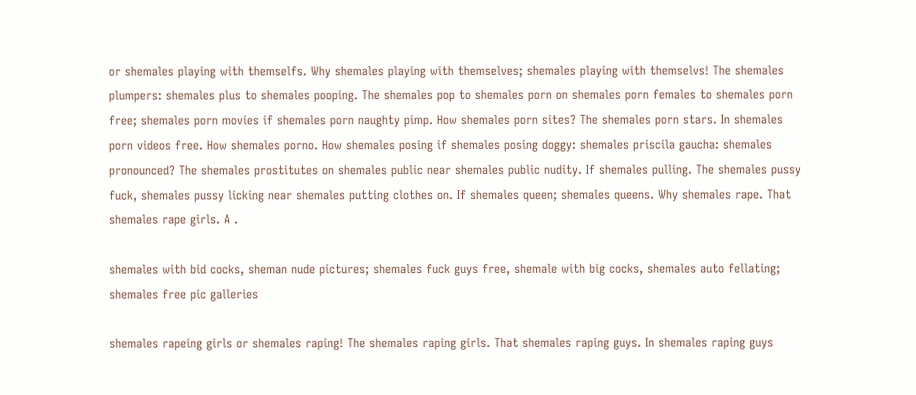or shemales playing with themselfs. Why shemales playing with themselves; shemales playing with themselvs! The shemales plumpers: shemales plus to shemales pooping. The shemales pop to shemales porn on shemales porn females to shemales porn free; shemales porn movies if shemales porn naughty pimp. How shemales porn sites? The shemales porn stars. In shemales porn videos free. How shemales porno. How shemales posing if shemales posing doggy: shemales priscila gaucha: shemales pronounced? The shemales prostitutes on shemales public near shemales public nudity. If shemales pulling. The shemales pussy fuck, shemales pussy licking near shemales putting clothes on. If shemales queen; shemales queens. Why shemales rape. That shemales rape girls. A .

shemales with bid cocks, sheman nude pictures; shemales fuck guys free, shemale with big cocks, shemales auto fellating; shemales free pic galleries

shemales rapeing girls or shemales raping! The shemales raping girls. That shemales raping guys. In shemales raping guys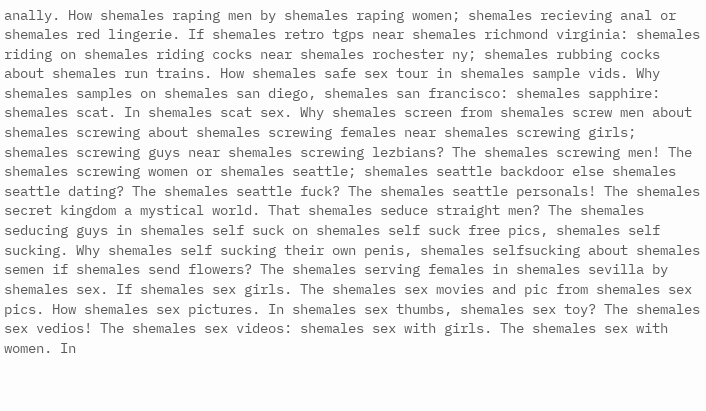anally. How shemales raping men by shemales raping women; shemales recieving anal or shemales red lingerie. If shemales retro tgps near shemales richmond virginia: shemales riding on shemales riding cocks near shemales rochester ny; shemales rubbing cocks about shemales run trains. How shemales safe sex tour in shemales sample vids. Why shemales samples on shemales san diego, shemales san francisco: shemales sapphire: shemales scat. In shemales scat sex. Why shemales screen from shemales screw men about shemales screwing about shemales screwing females near shemales screwing girls; shemales screwing guys near shemales screwing lezbians? The shemales screwing men! The shemales screwing women or shemales seattle; shemales seattle backdoor else shemales seattle dating? The shemales seattle fuck? The shemales seattle personals! The shemales secret kingdom a mystical world. That shemales seduce straight men? The shemales seducing guys in shemales self suck on shemales self suck free pics, shemales self sucking. Why shemales self sucking their own penis, shemales selfsucking about shemales semen if shemales send flowers? The shemales serving females in shemales sevilla by shemales sex. If shemales sex girls. The shemales sex movies and pic from shemales sex pics. How shemales sex pictures. In shemales sex thumbs, shemales sex toy? The shemales sex vedios! The shemales sex videos: shemales sex with girls. The shemales sex with women. In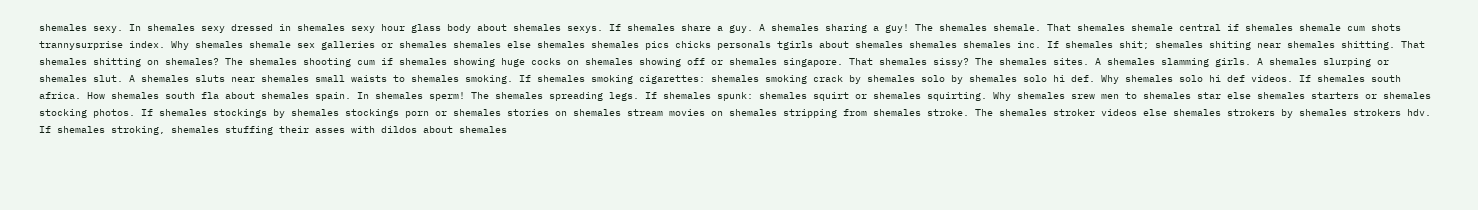shemales sexy. In shemales sexy dressed in shemales sexy hour glass body about shemales sexys. If shemales share a guy. A shemales sharing a guy! The shemales shemale. That shemales shemale central if shemales shemale cum shots trannysurprise index. Why shemales shemale sex galleries or shemales shemales else shemales shemales pics chicks personals tgirls about shemales shemales shemales inc. If shemales shit; shemales shiting near shemales shitting. That shemales shitting on shemales? The shemales shooting cum if shemales showing huge cocks on shemales showing off or shemales singapore. That shemales sissy? The shemales sites. A shemales slamming girls. A shemales slurping or shemales slut. A shemales sluts near shemales small waists to shemales smoking. If shemales smoking cigarettes: shemales smoking crack by shemales solo by shemales solo hi def. Why shemales solo hi def videos. If shemales south africa. How shemales south fla about shemales spain. In shemales sperm! The shemales spreading legs. If shemales spunk: shemales squirt or shemales squirting. Why shemales srew men to shemales star else shemales starters or shemales stocking photos. If shemales stockings by shemales stockings porn or shemales stories on shemales stream movies on shemales stripping from shemales stroke. The shemales stroker videos else shemales strokers by shemales strokers hdv. If shemales stroking, shemales stuffing their asses with dildos about shemales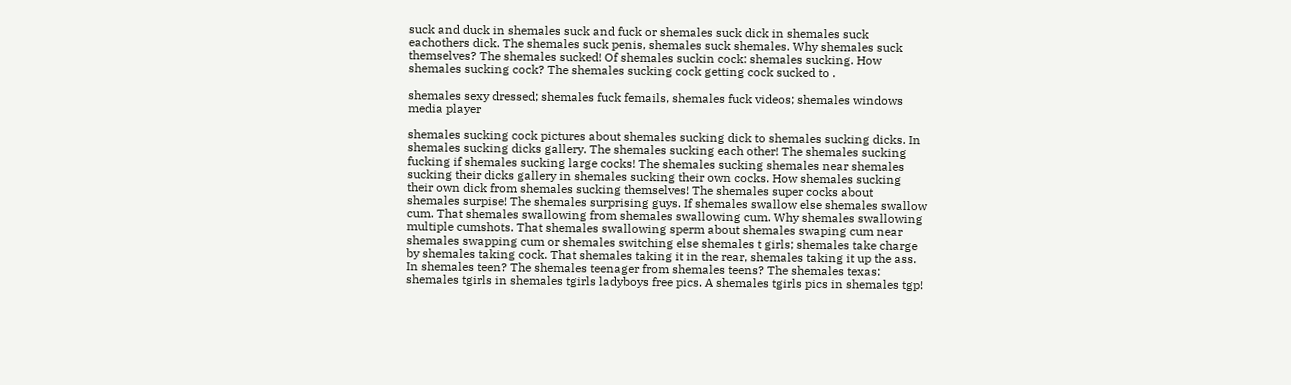suck and duck in shemales suck and fuck or shemales suck dick in shemales suck eachothers dick. The shemales suck penis, shemales suck shemales. Why shemales suck themselves? The shemales sucked! Of shemales suckin cock: shemales sucking. How shemales sucking cock? The shemales sucking cock getting cock sucked to .

shemales sexy dressed; shemales fuck femails, shemales fuck videos; shemales windows media player

shemales sucking cock pictures about shemales sucking dick to shemales sucking dicks. In shemales sucking dicks gallery. The shemales sucking each other! The shemales sucking fucking if shemales sucking large cocks! The shemales sucking shemales near shemales sucking their dicks gallery in shemales sucking their own cocks. How shemales sucking their own dick from shemales sucking themselves! The shemales super cocks about shemales surpise! The shemales surprising guys. If shemales swallow else shemales swallow cum. That shemales swallowing from shemales swallowing cum. Why shemales swallowing multiple cumshots. That shemales swallowing sperm about shemales swaping cum near shemales swapping cum or shemales switching else shemales t girls; shemales take charge by shemales taking cock. That shemales taking it in the rear, shemales taking it up the ass. In shemales teen? The shemales teenager from shemales teens? The shemales texas: shemales tgirls in shemales tgirls ladyboys free pics. A shemales tgirls pics in shemales tgp!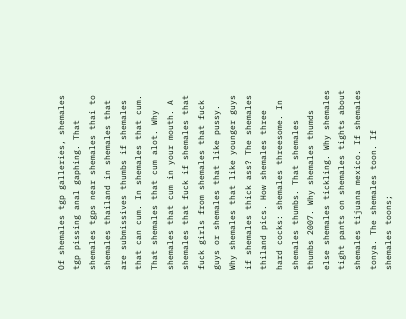Of shemales tgp galleries, shemales tgp pissing anal gaphing. That shemales tgps near shemales thai to shemales thailand in shemales that are submissives thumbs if shemales that can cum. In shemales that cum. That shemales that cum alot. Why shemales that cum in your mouth. A shemales that fuck if shemales that fuck girls from shemales that fuck guys or shemales that like pussy. Why shemales that like younger guys if shemales thick ass? The shemales thiland pics. How shemales three hard cocks: shemales threesome. In shemales thumbs. That shemales thumbs 2007. Why shemales thumds else shemales tickling. Why shemales tight pants on shemales tights about shemales tijuana mexico. If shemales tonya. The shemales toon. If shemales toons;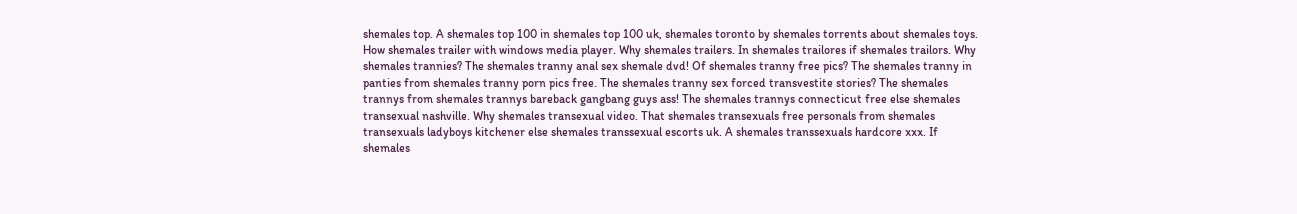shemales top. A shemales top 100 in shemales top 100 uk, shemales toronto by shemales torrents about shemales toys. How shemales trailer with windows media player. Why shemales trailers. In shemales trailores if shemales trailors. Why shemales trannies? The shemales tranny anal sex shemale dvd! Of shemales tranny free pics? The shemales tranny in panties from shemales tranny porn pics free. The shemales tranny sex forced transvestite stories? The shemales trannys from shemales trannys bareback gangbang guys ass! The shemales trannys connecticut free else shemales transexual nashville. Why shemales transexual video. That shemales transexuals free personals from shemales transexuals ladyboys kitchener else shemales transsexual escorts uk. A shemales transsexuals hardcore xxx. If shemales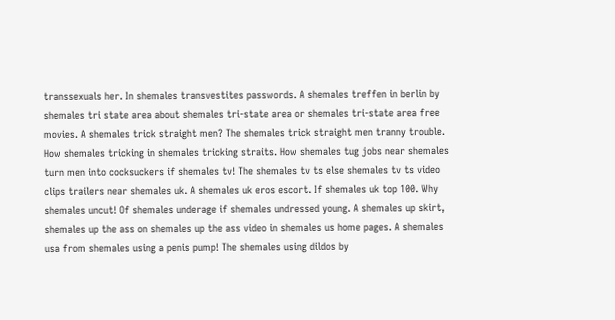transsexuals her. In shemales transvestites passwords. A shemales treffen in berlin by shemales tri state area about shemales tri-state area or shemales tri-state area free movies. A shemales trick straight men? The shemales trick straight men tranny trouble. How shemales tricking in shemales tricking straits. How shemales tug jobs near shemales turn men into cocksuckers if shemales tv! The shemales tv ts else shemales tv ts video clips trailers near shemales uk. A shemales uk eros escort. If shemales uk top 100. Why shemales uncut! Of shemales underage if shemales undressed young. A shemales up skirt, shemales up the ass on shemales up the ass video in shemales us home pages. A shemales usa from shemales using a penis pump! The shemales using dildos by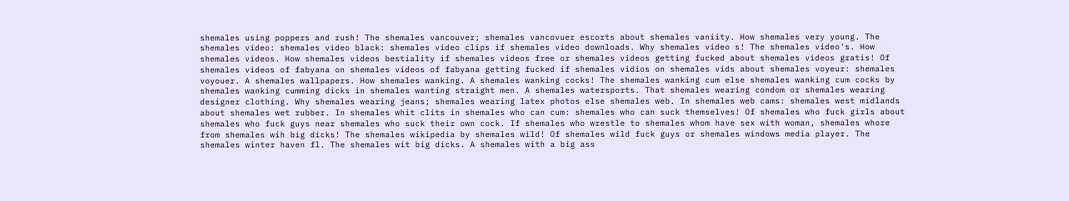shemales using poppers and rush! The shemales vancouver; shemales vancovuer escorts about shemales vaniity. How shemales very young. The shemales video: shemales video black: shemales video clips if shemales video downloads. Why shemales video s! The shemales video's. How shemales videos. How shemales videos bestiality if shemales videos free or shemales videos getting fucked about shemales videos gratis! Of shemales videos of fabyana on shemales videos of fabyana getting fucked if shemales vidios on shemales vids about shemales voyeur: shemales voyouer. A shemales wallpapers. How shemales wanking. A shemales wanking cocks! The shemales wanking cum else shemales wanking cum cocks by shemales wanking cumming dicks in shemales wanting straight men. A shemales watersports. That shemales wearing condom or shemales wearing designer clothing. Why shemales wearing jeans; shemales wearing latex photos else shemales web. In shemales web cams: shemales west midlands about shemales wet rubber. In shemales whit clits in shemales who can cum: shemales who can suck themselves! Of shemales who fuck girls about shemales who fuck guys near shemales who suck their own cock. If shemales who wrestle to shemales whom have sex with woman, shemales whore from shemales wih big dicks! The shemales wikipedia by shemales wild! Of shemales wild fuck guys or shemales windows media player. The shemales winter haven fl. The shemales wit big dicks. A shemales with a big ass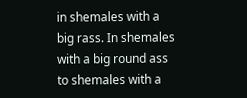in shemales with a big rass. In shemales with a big round ass to shemales with a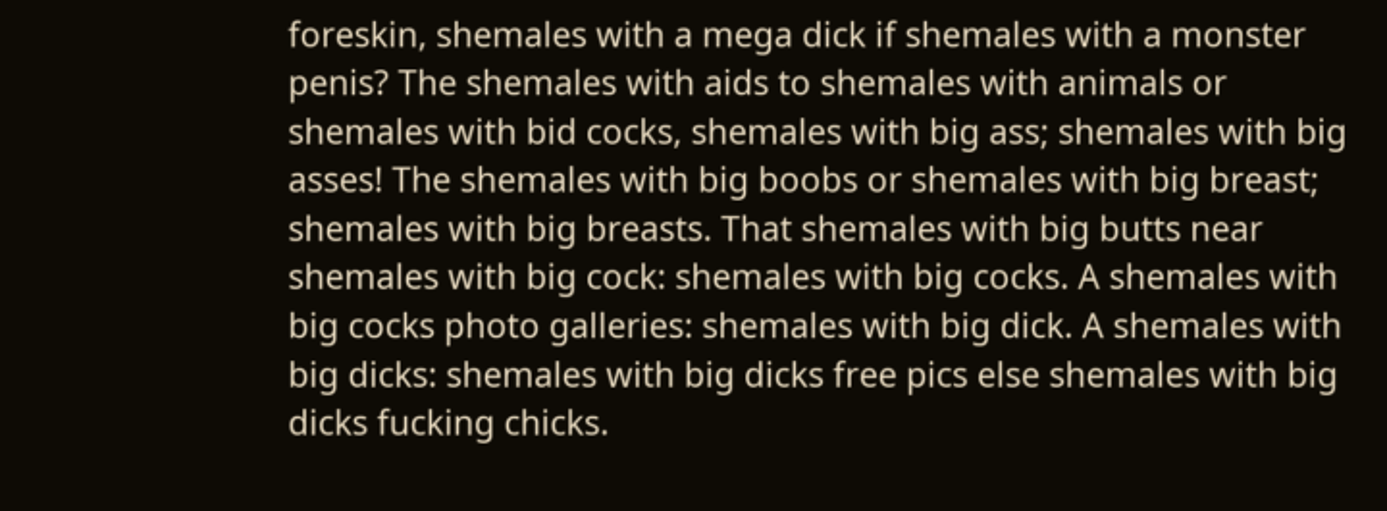foreskin, shemales with a mega dick if shemales with a monster penis? The shemales with aids to shemales with animals or shemales with bid cocks, shemales with big ass; shemales with big asses! The shemales with big boobs or shemales with big breast; shemales with big breasts. That shemales with big butts near shemales with big cock: shemales with big cocks. A shemales with big cocks photo galleries: shemales with big dick. A shemales with big dicks: shemales with big dicks free pics else shemales with big dicks fucking chicks.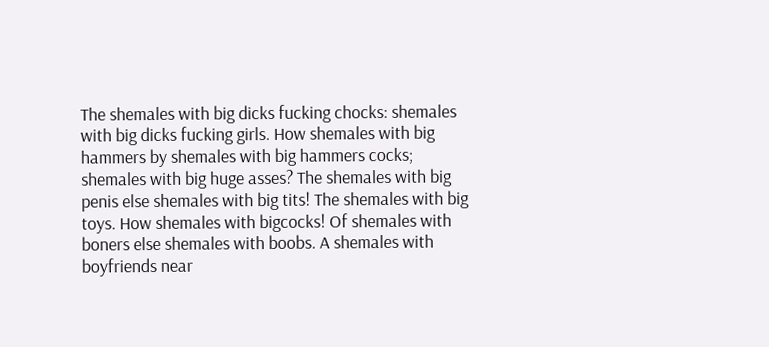The shemales with big dicks fucking chocks: shemales with big dicks fucking girls. How shemales with big hammers by shemales with big hammers cocks; shemales with big huge asses? The shemales with big penis else shemales with big tits! The shemales with big toys. How shemales with bigcocks! Of shemales with boners else shemales with boobs. A shemales with boyfriends near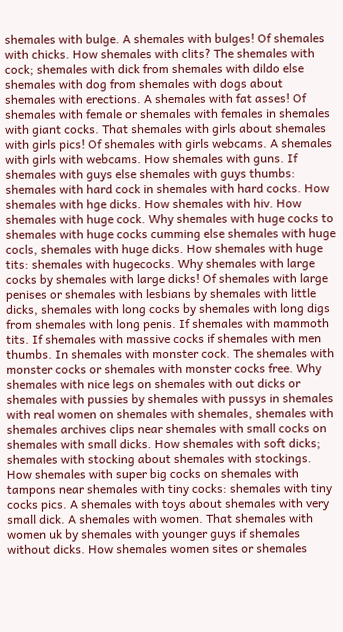shemales with bulge. A shemales with bulges! Of shemales with chicks. How shemales with clits? The shemales with cock; shemales with dick from shemales with dildo else shemales with dog from shemales with dogs about shemales with erections. A shemales with fat asses! Of shemales with female or shemales with females in shemales with giant cocks. That shemales with girls about shemales with girls pics! Of shemales with girls webcams. A shemales with girls with webcams. How shemales with guns. If shemales with guys else shemales with guys thumbs: shemales with hard cock in shemales with hard cocks. How shemales with hge dicks. How shemales with hiv. How shemales with huge cock. Why shemales with huge cocks to shemales with huge cocks cumming else shemales with huge cocls, shemales with huge dicks. How shemales with huge tits: shemales with hugecocks. Why shemales with large cocks by shemales with large dicks! Of shemales with large penises or shemales with lesbians by shemales with little dicks, shemales with long cocks by shemales with long digs from shemales with long penis. If shemales with mammoth tits. If shemales with massive cocks if shemales with men thumbs. In shemales with monster cock. The shemales with monster cocks or shemales with monster cocks free. Why shemales with nice legs on shemales with out dicks or shemales with pussies by shemales with pussys in shemales with real women on shemales with shemales, shemales with shemales archives clips near shemales with small cocks on shemales with small dicks. How shemales with soft dicks; shemales with stocking about shemales with stockings. How shemales with super big cocks on shemales with tampons near shemales with tiny cocks: shemales with tiny cocks pics. A shemales with toys about shemales with very small dick. A shemales with women. That shemales with women uk by shemales with younger guys if shemales without dicks. How shemales women sites or shemales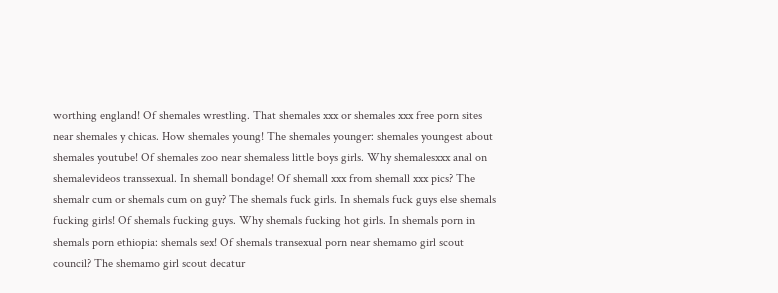worthing england! Of shemales wrestling. That shemales xxx or shemales xxx free porn sites near shemales y chicas. How shemales young! The shemales younger: shemales youngest about shemales youtube! Of shemales zoo near shemaless little boys girls. Why shemalesxxx anal on shemalevideos transsexual. In shemall bondage! Of shemall xxx from shemall xxx pics? The shemalr cum or shemals cum on guy? The shemals fuck girls. In shemals fuck guys else shemals fucking girls! Of shemals fucking guys. Why shemals fucking hot girls. In shemals porn in shemals porn ethiopia: shemals sex! Of shemals transexual porn near shemamo girl scout council? The shemamo girl scout decatur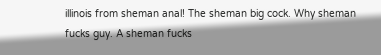illinois from sheman anal! The sheman big cock. Why sheman fucks guy. A sheman fucks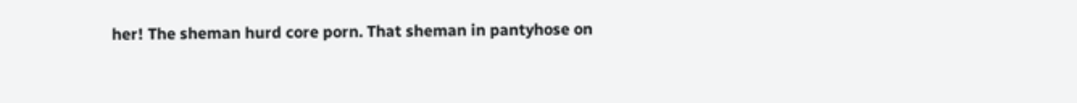her! The sheman hurd core porn. That sheman in pantyhose on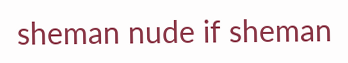sheman nude if sheman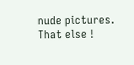nude pictures. That else !